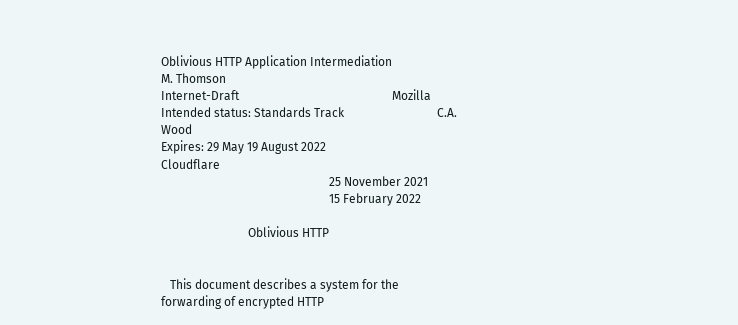Oblivious HTTP Application Intermediation                     M. Thomson
Internet-Draft                                                   Mozilla
Intended status: Standards Track                               C.A. Wood
Expires: 29 May 19 August 2022                                       Cloudflare
                                                        25 November 2021
                                                        15 February 2022

                             Oblivious HTTP


   This document describes a system for the forwarding of encrypted HTTP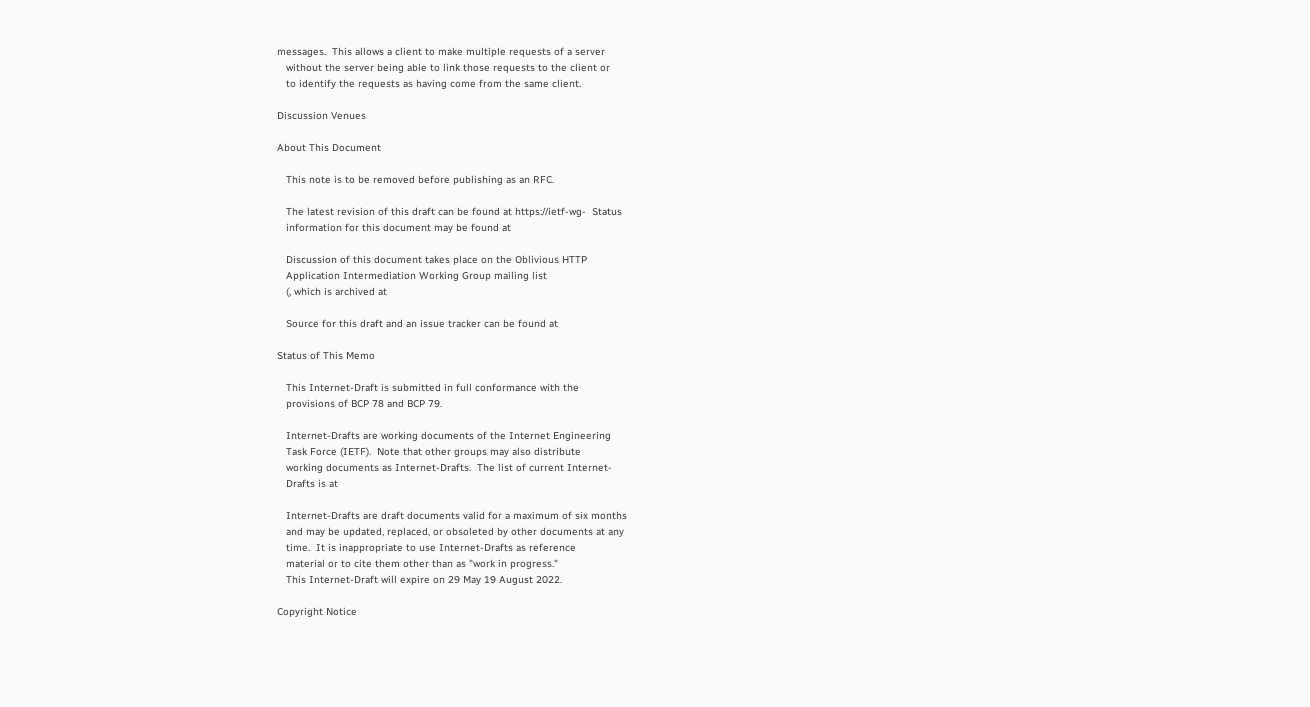messages.  This allows a client to make multiple requests of a server
   without the server being able to link those requests to the client or
   to identify the requests as having come from the same client.

Discussion Venues

About This Document

   This note is to be removed before publishing as an RFC.

   The latest revision of this draft can be found at https://ietf-wg-  Status
   information for this document may be found at

   Discussion of this document takes place on the Oblivious HTTP
   Application Intermediation Working Group mailing list
   (, which is archived at

   Source for this draft and an issue tracker can be found at

Status of This Memo

   This Internet-Draft is submitted in full conformance with the
   provisions of BCP 78 and BCP 79.

   Internet-Drafts are working documents of the Internet Engineering
   Task Force (IETF).  Note that other groups may also distribute
   working documents as Internet-Drafts.  The list of current Internet-
   Drafts is at

   Internet-Drafts are draft documents valid for a maximum of six months
   and may be updated, replaced, or obsoleted by other documents at any
   time.  It is inappropriate to use Internet-Drafts as reference
   material or to cite them other than as "work in progress."
   This Internet-Draft will expire on 29 May 19 August 2022.

Copyright Notice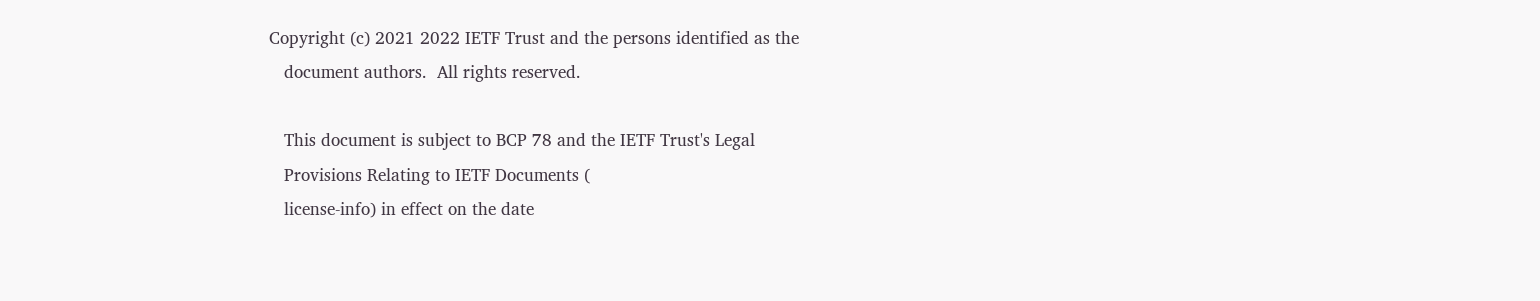Copyright (c) 2021 2022 IETF Trust and the persons identified as the
   document authors.  All rights reserved.

   This document is subject to BCP 78 and the IETF Trust's Legal
   Provisions Relating to IETF Documents (
   license-info) in effect on the date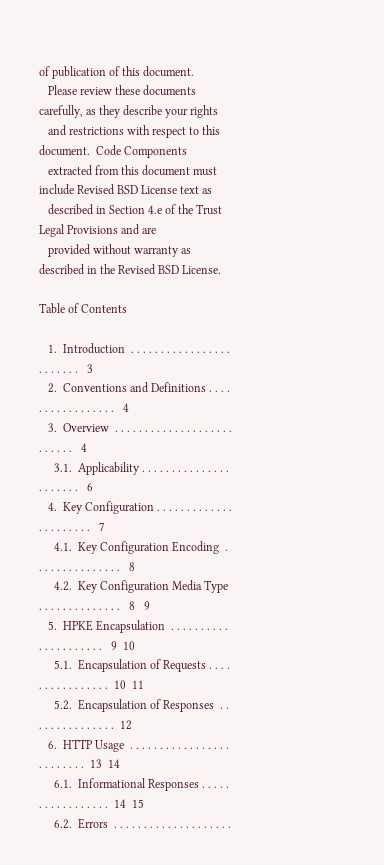of publication of this document.
   Please review these documents carefully, as they describe your rights
   and restrictions with respect to this document.  Code Components
   extracted from this document must include Revised BSD License text as
   described in Section 4.e of the Trust Legal Provisions and are
   provided without warranty as described in the Revised BSD License.

Table of Contents

   1.  Introduction  . . . . . . . . . . . . . . . . . . . . . . . .   3
   2.  Conventions and Definitions . . . . . . . . . . . . . . . . .   4
   3.  Overview  . . . . . . . . . . . . . . . . . . . . . . . . . .   4
     3.1.  Applicability . . . . . . . . . . . . . . . . . . . . . .   6
   4.  Key Configuration . . . . . . . . . . . . . . . . . . . . . .   7
     4.1.  Key Configuration Encoding  . . . . . . . . . . . . . . .   8
     4.2.  Key Configuration Media Type  . . . . . . . . . . . . . .   8   9
   5.  HPKE Encapsulation  . . . . . . . . . . . . . . . . . . . . .   9  10
     5.1.  Encapsulation of Requests . . . . . . . . . . . . . . . .  10  11
     5.2.  Encapsulation of Responses  . . . . . . . . . . . . . . .  12
   6.  HTTP Usage  . . . . . . . . . . . . . . . . . . . . . . . . .  13  14
     6.1.  Informational Responses . . . . . . . . . . . . . . . . .  14  15
     6.2.  Errors  . . . . . . . . . . . . . . . . . . . .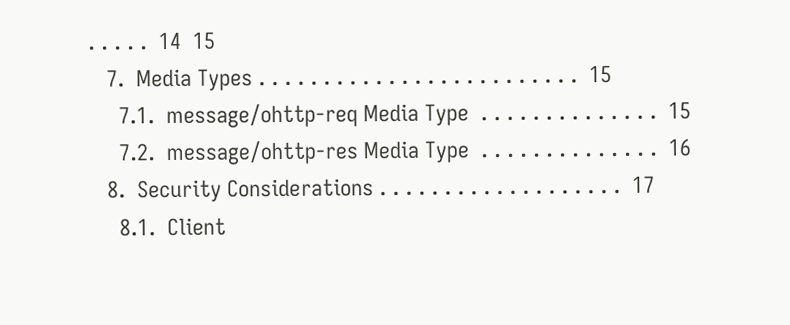. . . . .  14  15
   7.  Media Types . . . . . . . . . . . . . . . . . . . . . . . . .  15
     7.1.  message/ohttp-req Media Type  . . . . . . . . . . . . . .  15
     7.2.  message/ohttp-res Media Type  . . . . . . . . . . . . . .  16
   8.  Security Considerations . . . . . . . . . . . . . . . . . . .  17
     8.1.  Client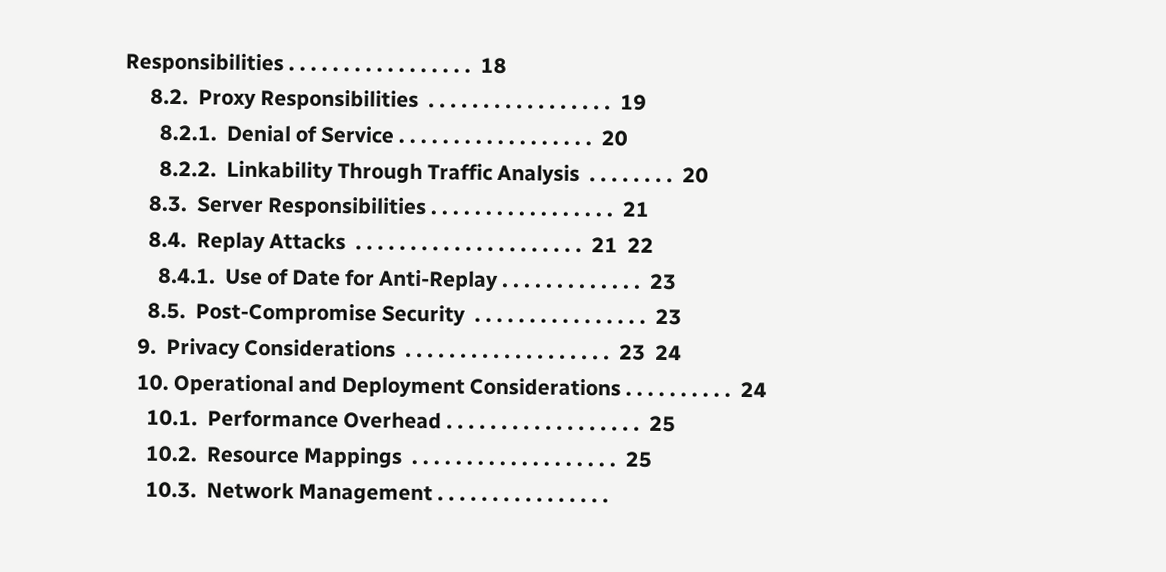Responsibilities . . . . . . . . . . . . . . . . .  18
     8.2.  Proxy Responsibilities  . . . . . . . . . . . . . . . . .  19
       8.2.1.  Denial of Service . . . . . . . . . . . . . . . . . .  20
       8.2.2.  Linkability Through Traffic Analysis  . . . . . . . .  20
     8.3.  Server Responsibilities . . . . . . . . . . . . . . . . .  21
     8.4.  Replay Attacks  . . . . . . . . . . . . . . . . . . . . .  21  22
       8.4.1.  Use of Date for Anti-Replay . . . . . . . . . . . . .  23
     8.5.  Post-Compromise Security  . . . . . . . . . . . . . . . .  23
   9.  Privacy Considerations  . . . . . . . . . . . . . . . . . . .  23  24
   10. Operational and Deployment Considerations . . . . . . . . . .  24
     10.1.  Performance Overhead . . . . . . . . . . . . . . . . . .  25
     10.2.  Resource Mappings  . . . . . . . . . . . . . . . . . . .  25
     10.3.  Network Management . . . . . . . . . . . . . . . .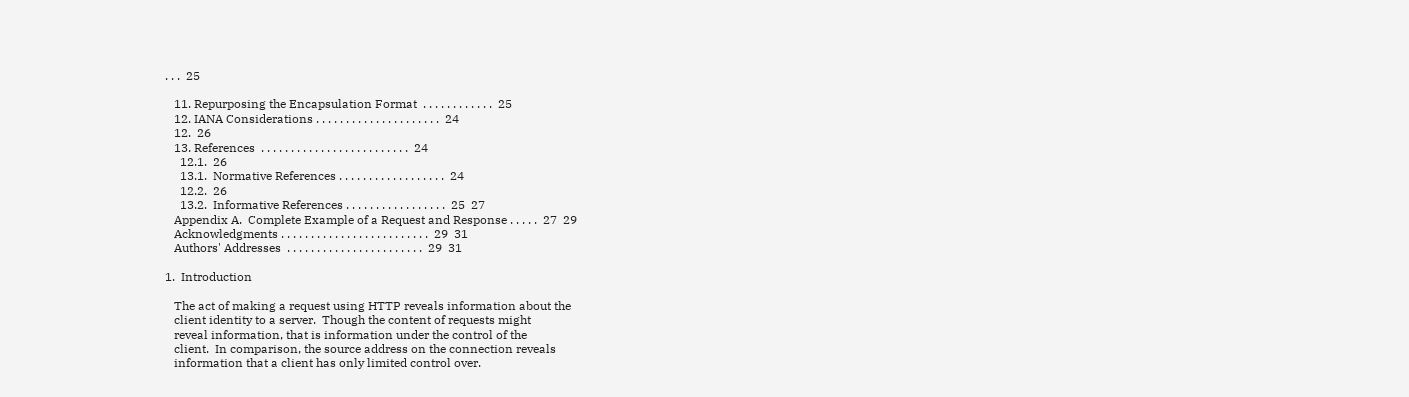. . .  25

   11. Repurposing the Encapsulation Format  . . . . . . . . . . . .  25
   12. IANA Considerations . . . . . . . . . . . . . . . . . . . . .  24
   12.  26
   13. References  . . . . . . . . . . . . . . . . . . . . . . . . .  24
     12.1.  26
     13.1.  Normative References . . . . . . . . . . . . . . . . . .  24
     12.2.  26
     13.2.  Informative References . . . . . . . . . . . . . . . . .  25  27
   Appendix A.  Complete Example of a Request and Response . . . . .  27  29
   Acknowledgments . . . . . . . . . . . . . . . . . . . . . . . . .  29  31
   Authors' Addresses  . . . . . . . . . . . . . . . . . . . . . . .  29  31

1.  Introduction

   The act of making a request using HTTP reveals information about the
   client identity to a server.  Though the content of requests might
   reveal information, that is information under the control of the
   client.  In comparison, the source address on the connection reveals
   information that a client has only limited control over.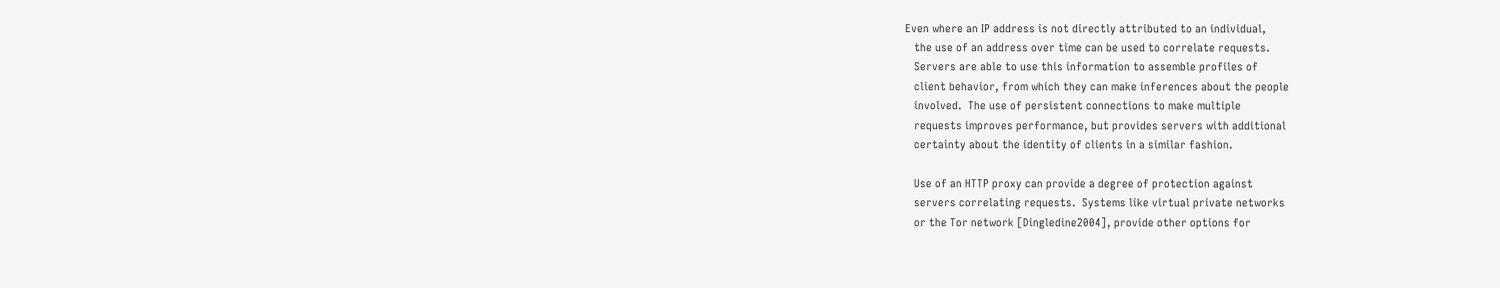Even where an IP address is not directly attributed to an individual,
   the use of an address over time can be used to correlate requests.
   Servers are able to use this information to assemble profiles of
   client behavior, from which they can make inferences about the people
   involved.  The use of persistent connections to make multiple
   requests improves performance, but provides servers with additional
   certainty about the identity of clients in a similar fashion.

   Use of an HTTP proxy can provide a degree of protection against
   servers correlating requests.  Systems like virtual private networks
   or the Tor network [Dingledine2004], provide other options for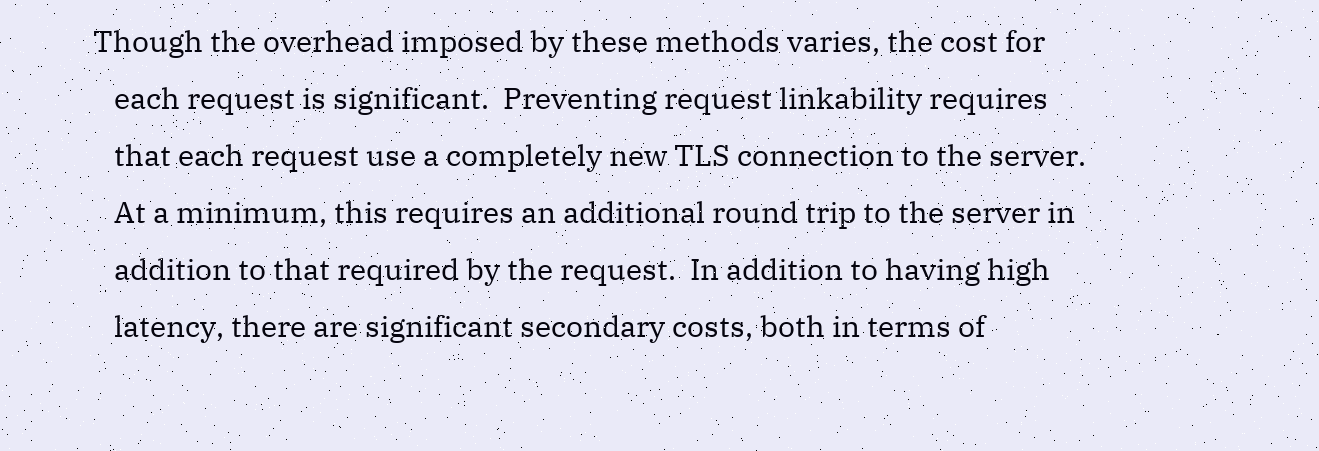Though the overhead imposed by these methods varies, the cost for
   each request is significant.  Preventing request linkability requires
   that each request use a completely new TLS connection to the server.
   At a minimum, this requires an additional round trip to the server in
   addition to that required by the request.  In addition to having high
   latency, there are significant secondary costs, both in terms of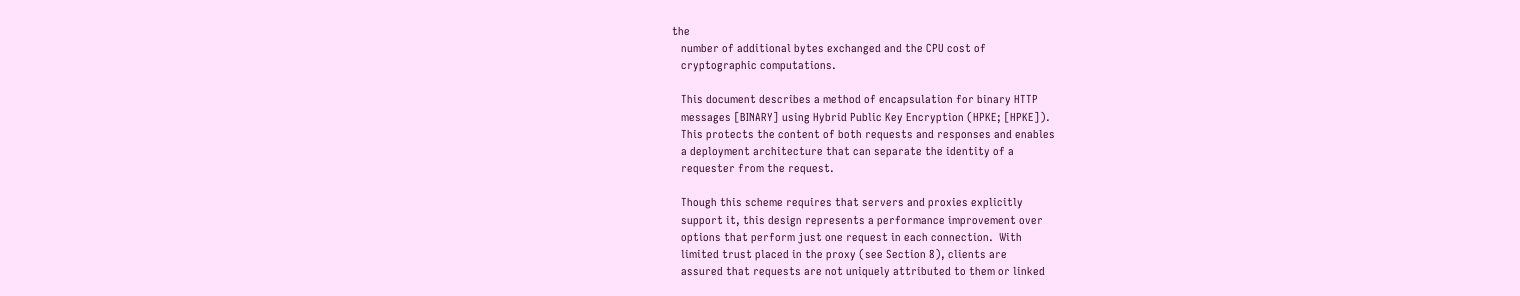the
   number of additional bytes exchanged and the CPU cost of
   cryptographic computations.

   This document describes a method of encapsulation for binary HTTP
   messages [BINARY] using Hybrid Public Key Encryption (HPKE; [HPKE]).
   This protects the content of both requests and responses and enables
   a deployment architecture that can separate the identity of a
   requester from the request.

   Though this scheme requires that servers and proxies explicitly
   support it, this design represents a performance improvement over
   options that perform just one request in each connection.  With
   limited trust placed in the proxy (see Section 8), clients are
   assured that requests are not uniquely attributed to them or linked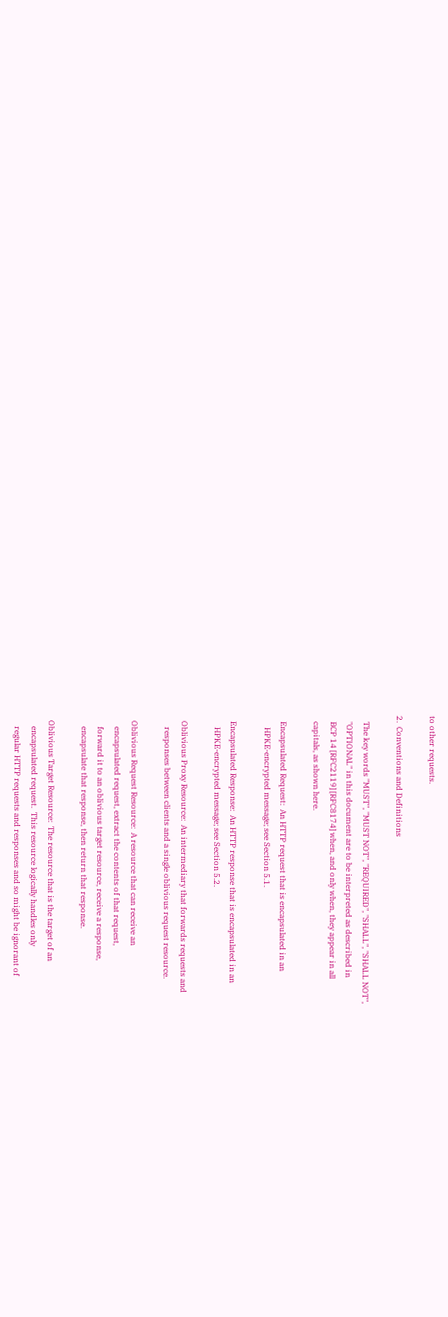to other requests.

2.  Conventions and Definitions

   The key words "MUST", "MUST NOT", "REQUIRED", "SHALL", "SHALL NOT",
   "OPTIONAL" in this document are to be interpreted as described in
   BCP 14 [RFC2119] [RFC8174] when, and only when, they appear in all
   capitals, as shown here.

   Encapsulated Request:  An HTTP request that is encapsulated in an
      HPKE-encrypted message; see Section 5.1.

   Encapsulated Response:  An HTTP response that is encapsulated in an
      HPKE-encrypted message; see Section 5.2.

   Oblivious Proxy Resource:  An intermediary that forwards requests and
      responses between clients and a single oblivious request resource.

   Oblivious Request Resource:  A resource that can receive an
      encapsulated request, extract the contents of that request,
      forward it to an oblivious target resource, receive a response,
      encapsulate that response, then return that response.

   Oblivious Target Resource:  The resource that is the target of an
      encapsulated request.  This resource logically handles only
      regular HTTP requests and responses and so might be ignorant of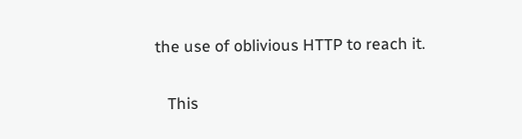the use of oblivious HTTP to reach it.

   This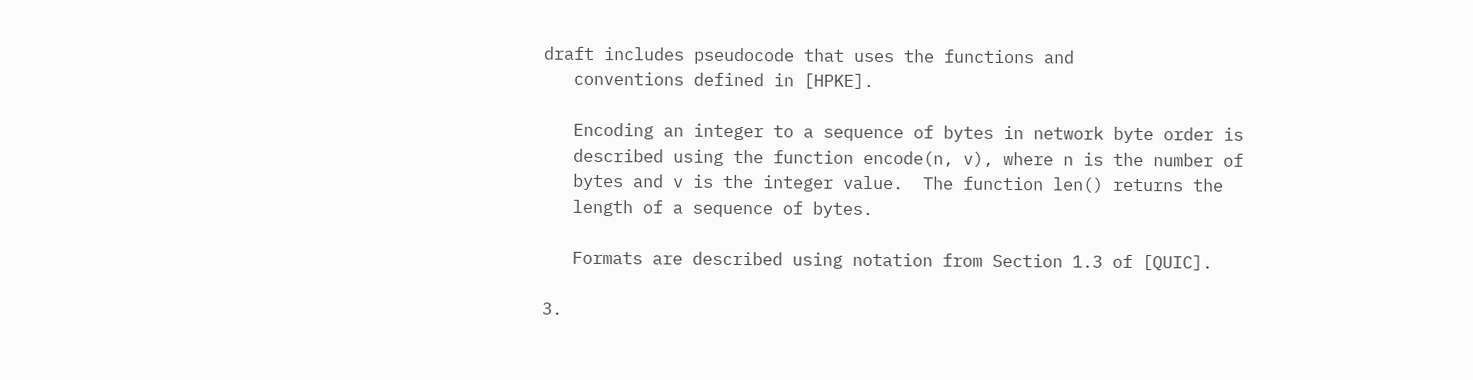draft includes pseudocode that uses the functions and
   conventions defined in [HPKE].

   Encoding an integer to a sequence of bytes in network byte order is
   described using the function encode(n, v), where n is the number of
   bytes and v is the integer value.  The function len() returns the
   length of a sequence of bytes.

   Formats are described using notation from Section 1.3 of [QUIC].

3.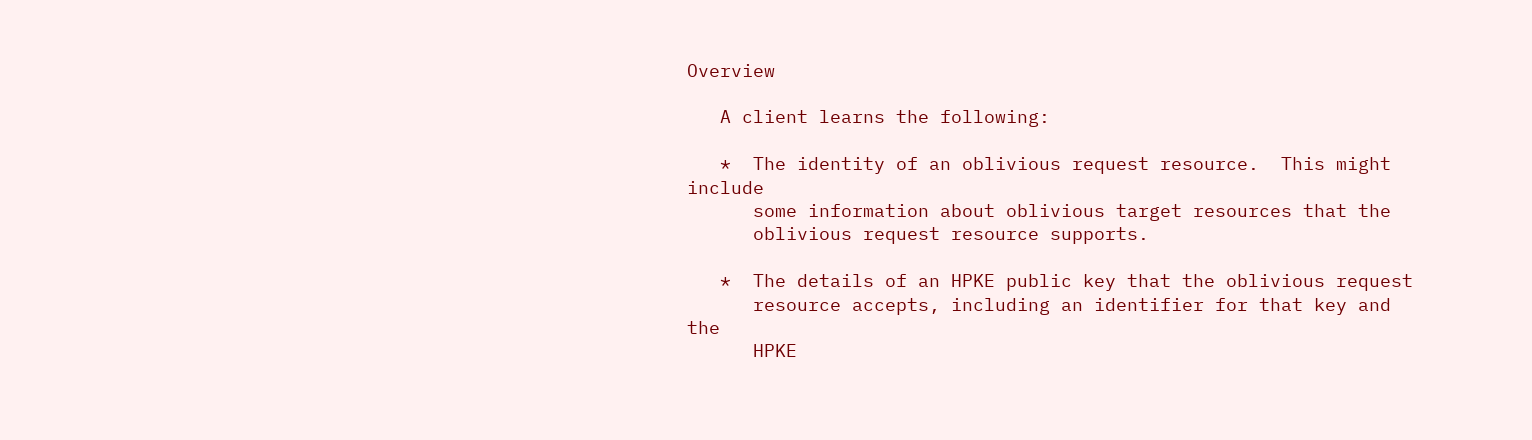Overview

   A client learns the following:

   *  The identity of an oblivious request resource.  This might include
      some information about oblivious target resources that the
      oblivious request resource supports.

   *  The details of an HPKE public key that the oblivious request
      resource accepts, including an identifier for that key and the
      HPKE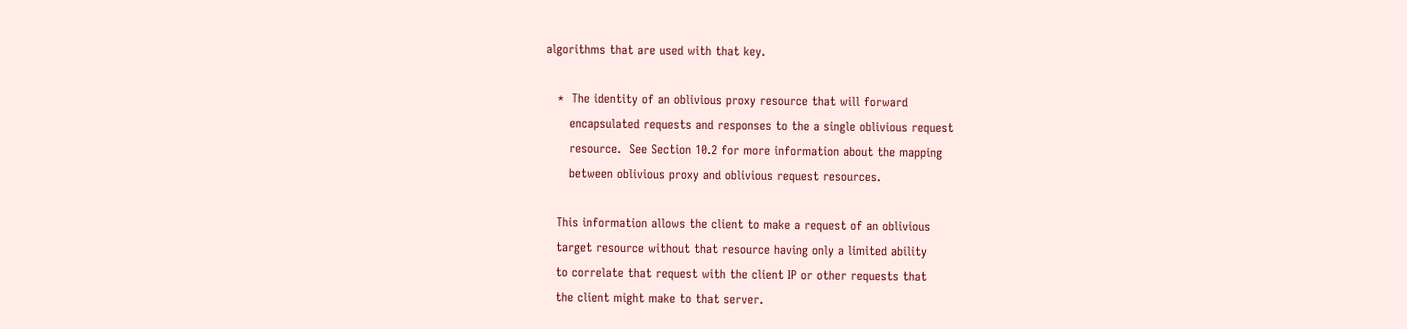algorithms that are used with that key.

   *  The identity of an oblivious proxy resource that will forward
      encapsulated requests and responses to the a single oblivious request
      resource.  See Section 10.2 for more information about the mapping
      between oblivious proxy and oblivious request resources.

   This information allows the client to make a request of an oblivious
   target resource without that resource having only a limited ability
   to correlate that request with the client IP or other requests that
   the client might make to that server.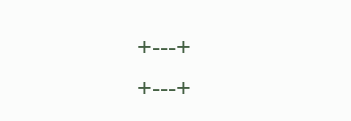+---+       +---+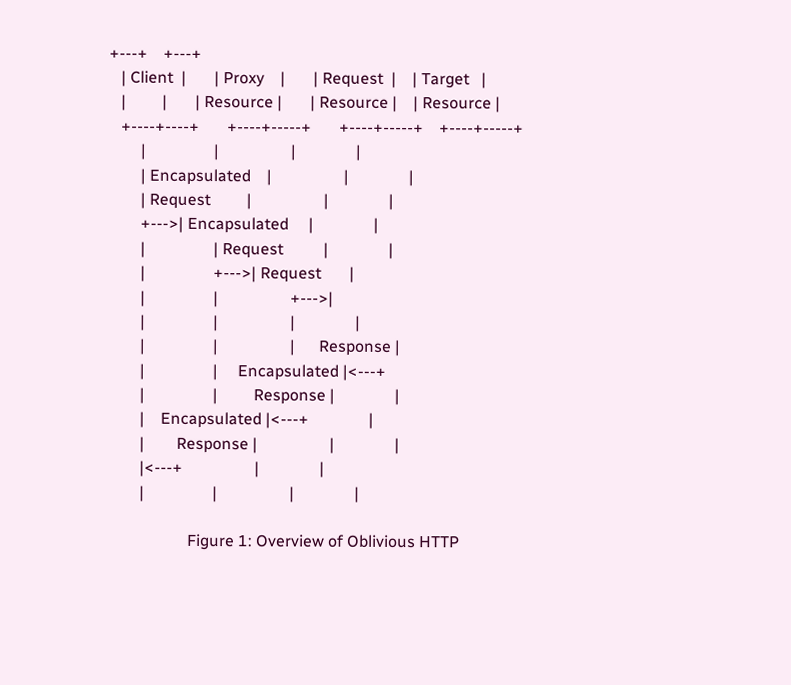+---+    +---+
   | Client  |       | Proxy    |       | Request  |    | Target   |
   |         |       | Resource |       | Resource |    | Resource |
   +----+----+       +----+-----+       +----+-----+    +----+-----+
        |                 |                  |               |
        | Encapsulated    |                  |               |
        | Request         |                  |               |
        +--->| Encapsulated     |               |
        |                 | Request          |               |
        |                 +--->| Request       |
        |                 |                  +--->|
        |                 |                  |               |
        |                 |                  |      Response |
        |                 |     Encapsulated |<---+
        |                 |         Response |               |
        |    Encapsulated |<---+               |
        |        Response |                  |               |
        |<---+                  |               |
        |                 |                  |               |

                    Figure 1: Overview of Oblivious HTTP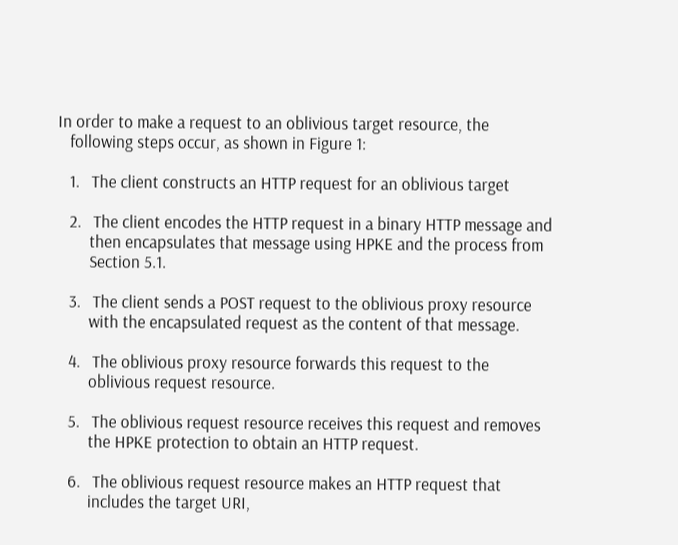In order to make a request to an oblivious target resource, the
   following steps occur, as shown in Figure 1:

   1.   The client constructs an HTTP request for an oblivious target

   2.   The client encodes the HTTP request in a binary HTTP message and
        then encapsulates that message using HPKE and the process from
        Section 5.1.

   3.   The client sends a POST request to the oblivious proxy resource
        with the encapsulated request as the content of that message.

   4.   The oblivious proxy resource forwards this request to the
        oblivious request resource.

   5.   The oblivious request resource receives this request and removes
        the HPKE protection to obtain an HTTP request.

   6.   The oblivious request resource makes an HTTP request that
        includes the target URI,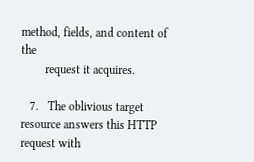method, fields, and content of the
        request it acquires.

   7.   The oblivious target resource answers this HTTP request with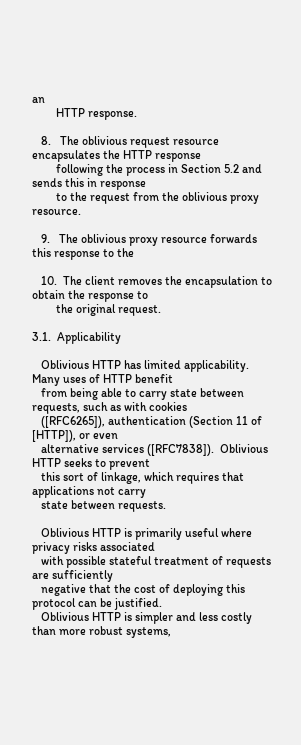an
        HTTP response.

   8.   The oblivious request resource encapsulates the HTTP response
        following the process in Section 5.2 and sends this in response
        to the request from the oblivious proxy resource.

   9.   The oblivious proxy resource forwards this response to the

   10.  The client removes the encapsulation to obtain the response to
        the original request.

3.1.  Applicability

   Oblivious HTTP has limited applicability.  Many uses of HTTP benefit
   from being able to carry state between requests, such as with cookies
   ([RFC6265]), authentication (Section 11 of [HTTP]), or even
   alternative services ([RFC7838]).  Oblivious HTTP seeks to prevent
   this sort of linkage, which requires that applications not carry
   state between requests.

   Oblivious HTTP is primarily useful where privacy risks associated
   with possible stateful treatment of requests are sufficiently
   negative that the cost of deploying this protocol can be justified.
   Oblivious HTTP is simpler and less costly than more robust systems,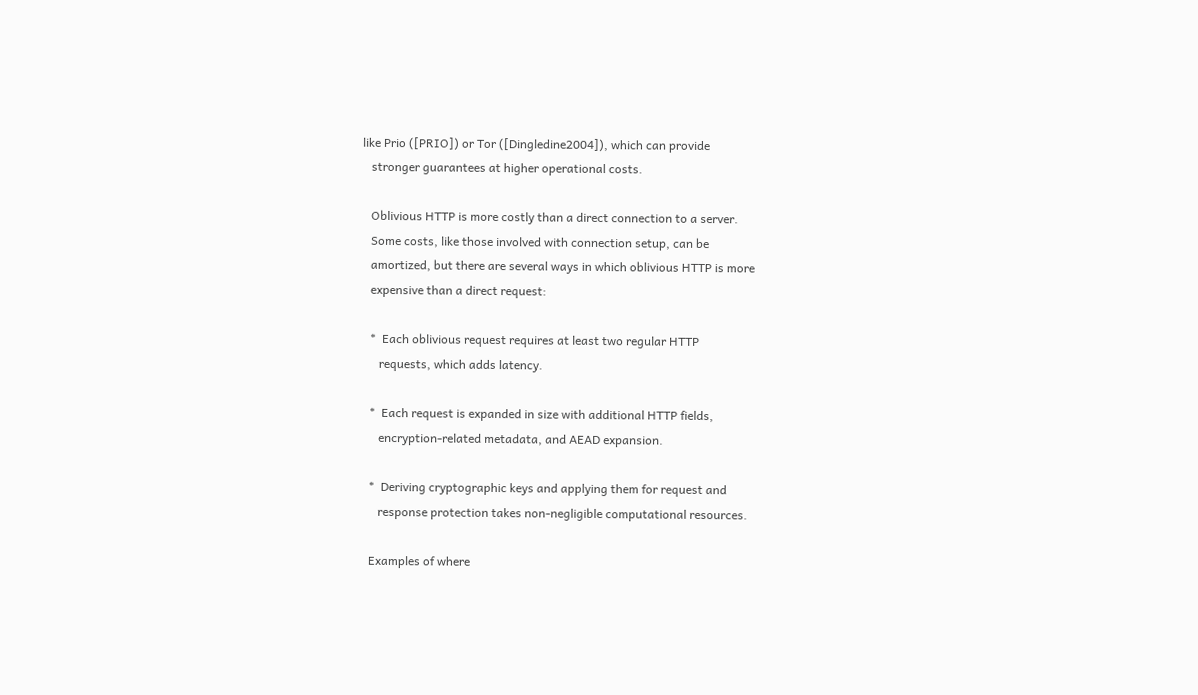like Prio ([PRIO]) or Tor ([Dingledine2004]), which can provide
   stronger guarantees at higher operational costs.

   Oblivious HTTP is more costly than a direct connection to a server.
   Some costs, like those involved with connection setup, can be
   amortized, but there are several ways in which oblivious HTTP is more
   expensive than a direct request:

   *  Each oblivious request requires at least two regular HTTP
      requests, which adds latency.

   *  Each request is expanded in size with additional HTTP fields,
      encryption-related metadata, and AEAD expansion.

   *  Deriving cryptographic keys and applying them for request and
      response protection takes non-negligible computational resources.

   Examples of where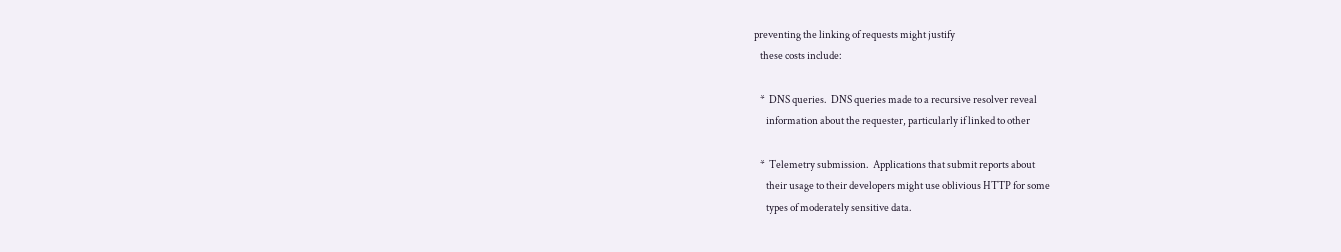preventing the linking of requests might justify
   these costs include:

   *  DNS queries.  DNS queries made to a recursive resolver reveal
      information about the requester, particularly if linked to other

   *  Telemetry submission.  Applications that submit reports about
      their usage to their developers might use oblivious HTTP for some
      types of moderately sensitive data.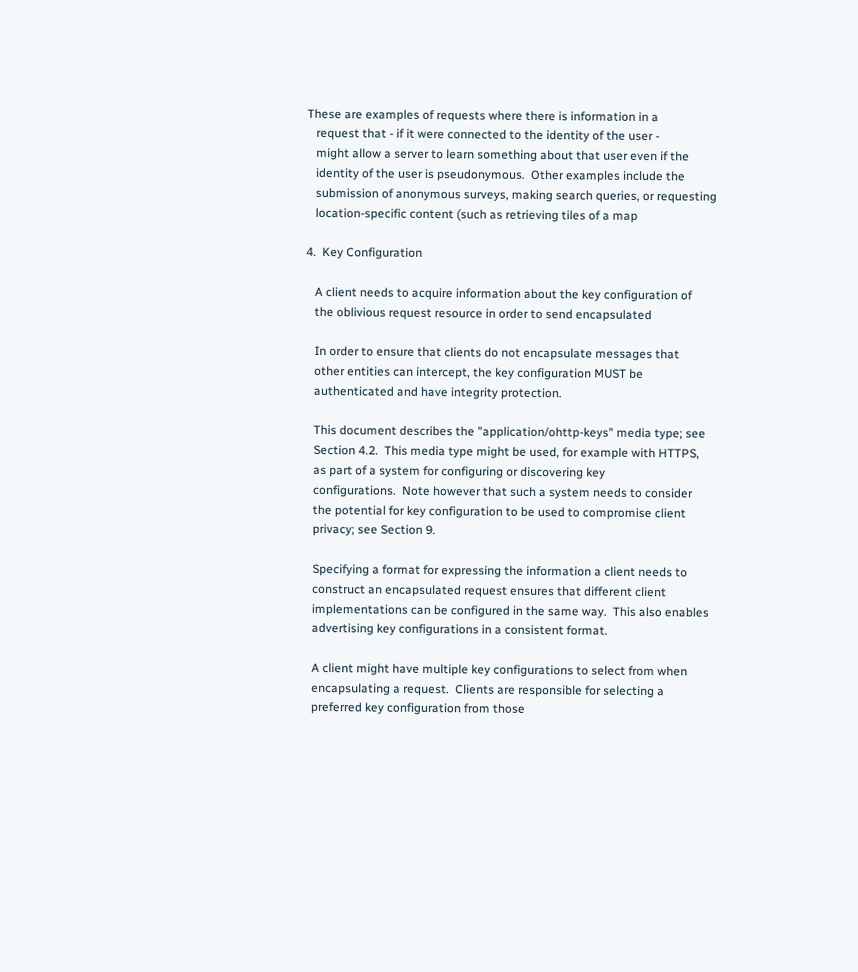These are examples of requests where there is information in a
   request that - if it were connected to the identity of the user -
   might allow a server to learn something about that user even if the
   identity of the user is pseudonymous.  Other examples include the
   submission of anonymous surveys, making search queries, or requesting
   location-specific content (such as retrieving tiles of a map

4.  Key Configuration

   A client needs to acquire information about the key configuration of
   the oblivious request resource in order to send encapsulated

   In order to ensure that clients do not encapsulate messages that
   other entities can intercept, the key configuration MUST be
   authenticated and have integrity protection.

   This document describes the "application/ohttp-keys" media type; see
   Section 4.2.  This media type might be used, for example with HTTPS,
   as part of a system for configuring or discovering key
   configurations.  Note however that such a system needs to consider
   the potential for key configuration to be used to compromise client
   privacy; see Section 9.

   Specifying a format for expressing the information a client needs to
   construct an encapsulated request ensures that different client
   implementations can be configured in the same way.  This also enables
   advertising key configurations in a consistent format.

   A client might have multiple key configurations to select from when
   encapsulating a request.  Clients are responsible for selecting a
   preferred key configuration from those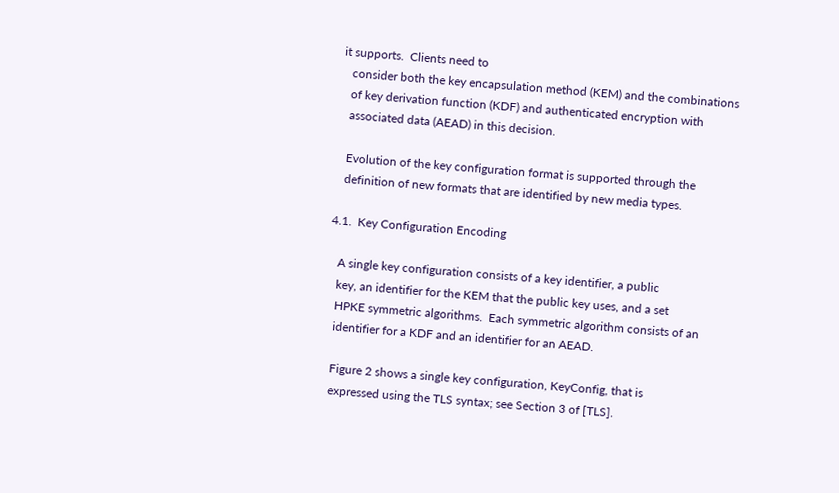it supports.  Clients need to
   consider both the key encapsulation method (KEM) and the combinations
   of key derivation function (KDF) and authenticated encryption with
   associated data (AEAD) in this decision.

   Evolution of the key configuration format is supported through the
   definition of new formats that are identified by new media types.

4.1.  Key Configuration Encoding

   A single key configuration consists of a key identifier, a public
   key, an identifier for the KEM that the public key uses, and a set
   HPKE symmetric algorithms.  Each symmetric algorithm consists of an
   identifier for a KDF and an identifier for an AEAD.

   Figure 2 shows a single key configuration, KeyConfig, that is
   expressed using the TLS syntax; see Section 3 of [TLS].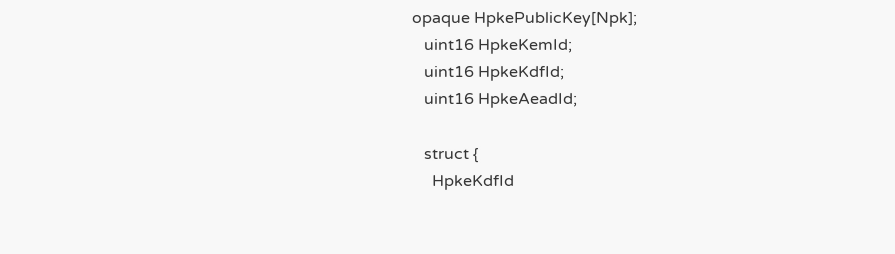opaque HpkePublicKey[Npk];
   uint16 HpkeKemId;
   uint16 HpkeKdfId;
   uint16 HpkeAeadId;

   struct {
     HpkeKdfId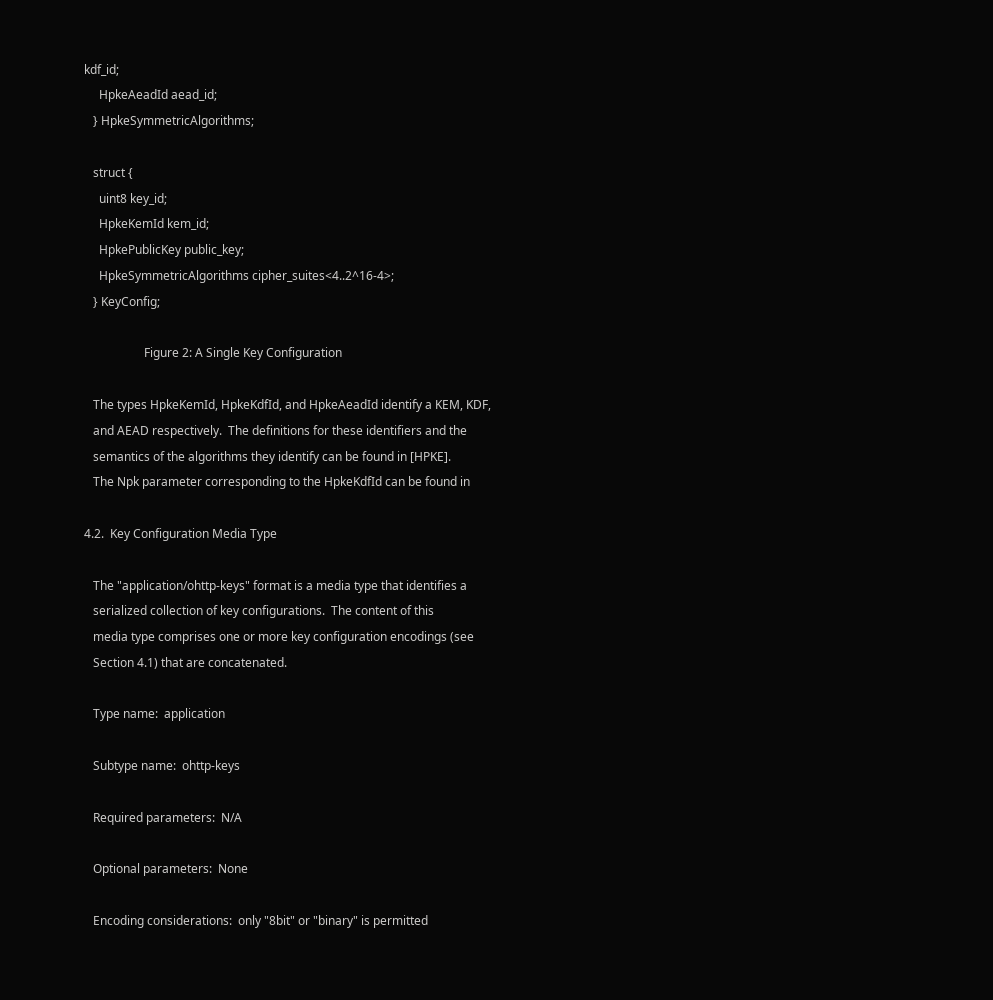kdf_id;
     HpkeAeadId aead_id;
   } HpkeSymmetricAlgorithms;

   struct {
     uint8 key_id;
     HpkeKemId kem_id;
     HpkePublicKey public_key;
     HpkeSymmetricAlgorithms cipher_suites<4..2^16-4>;
   } KeyConfig;

                    Figure 2: A Single Key Configuration

   The types HpkeKemId, HpkeKdfId, and HpkeAeadId identify a KEM, KDF,
   and AEAD respectively.  The definitions for these identifiers and the
   semantics of the algorithms they identify can be found in [HPKE].
   The Npk parameter corresponding to the HpkeKdfId can be found in

4.2.  Key Configuration Media Type

   The "application/ohttp-keys" format is a media type that identifies a
   serialized collection of key configurations.  The content of this
   media type comprises one or more key configuration encodings (see
   Section 4.1) that are concatenated.

   Type name:  application

   Subtype name:  ohttp-keys

   Required parameters:  N/A

   Optional parameters:  None

   Encoding considerations:  only "8bit" or "binary" is permitted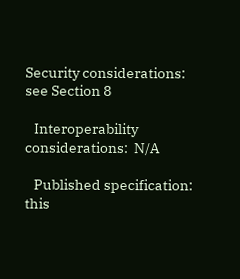Security considerations:  see Section 8

   Interoperability considerations:  N/A

   Published specification:  this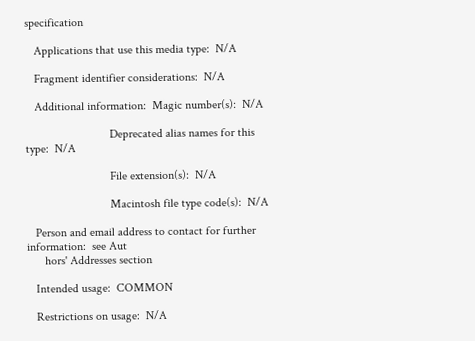specification

   Applications that use this media type:  N/A

   Fragment identifier considerations:  N/A

   Additional information:  Magic number(s):  N/A

                            Deprecated alias names for this type:  N/A

                            File extension(s):  N/A

                            Macintosh file type code(s):  N/A

   Person and email address to contact for further information:  see Aut
      hors' Addresses section

   Intended usage:  COMMON

   Restrictions on usage:  N/A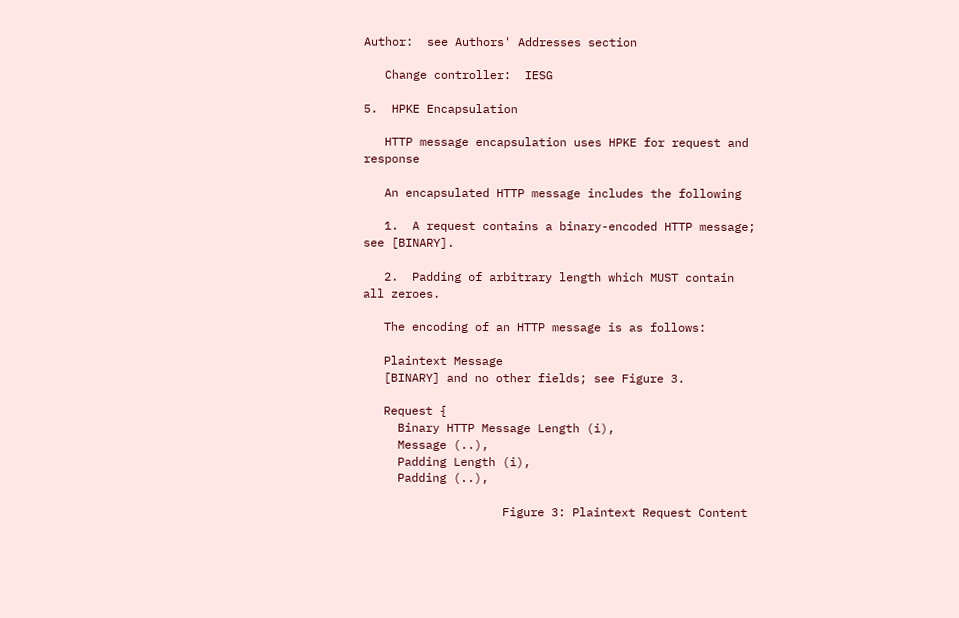Author:  see Authors' Addresses section

   Change controller:  IESG

5.  HPKE Encapsulation

   HTTP message encapsulation uses HPKE for request and response

   An encapsulated HTTP message includes the following

   1.  A request contains a binary-encoded HTTP message; see [BINARY].

   2.  Padding of arbitrary length which MUST contain all zeroes.

   The encoding of an HTTP message is as follows:

   Plaintext Message
   [BINARY] and no other fields; see Figure 3.

   Request {
     Binary HTTP Message Length (i),
     Message (..),
     Padding Length (i),
     Padding (..),

                    Figure 3: Plaintext Request Content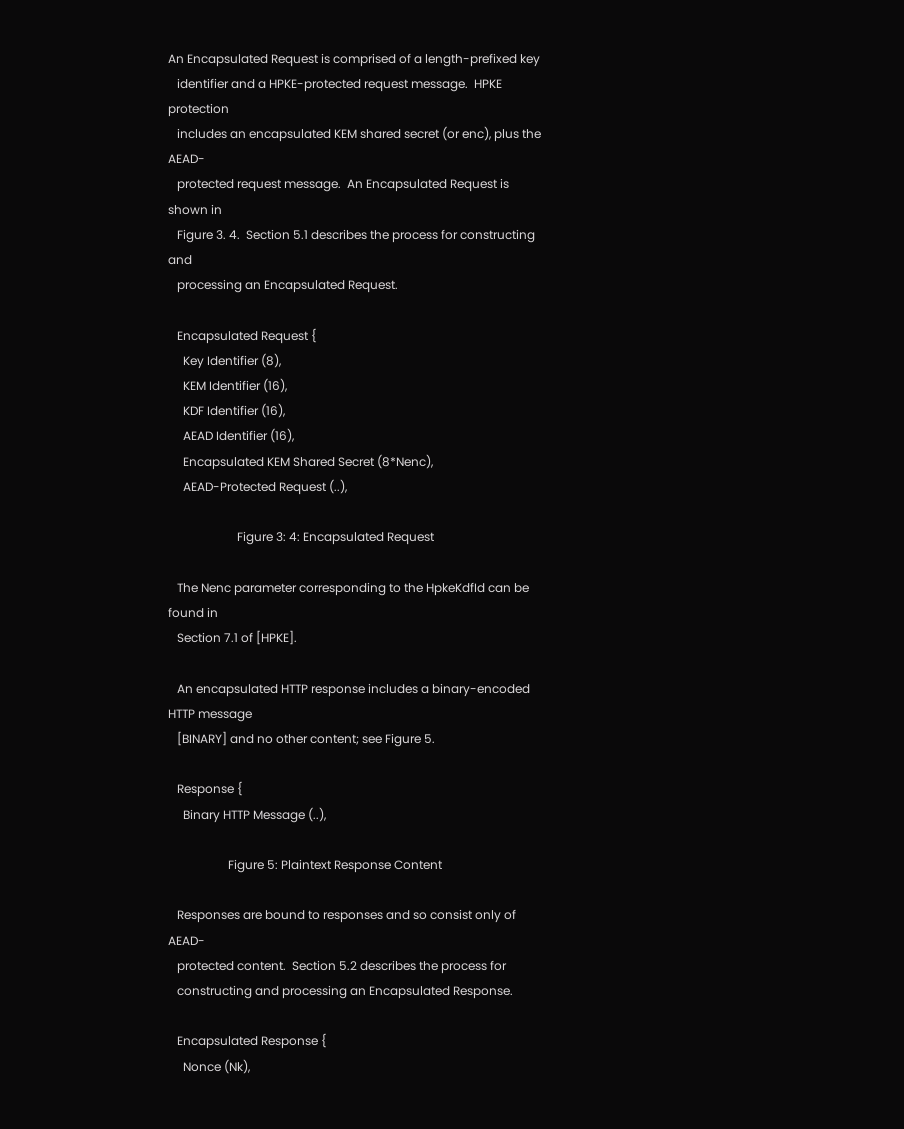An Encapsulated Request is comprised of a length-prefixed key
   identifier and a HPKE-protected request message.  HPKE protection
   includes an encapsulated KEM shared secret (or enc), plus the AEAD-
   protected request message.  An Encapsulated Request is shown in
   Figure 3. 4.  Section 5.1 describes the process for constructing and
   processing an Encapsulated Request.

   Encapsulated Request {
     Key Identifier (8),
     KEM Identifier (16),
     KDF Identifier (16),
     AEAD Identifier (16),
     Encapsulated KEM Shared Secret (8*Nenc),
     AEAD-Protected Request (..),

                       Figure 3: 4: Encapsulated Request

   The Nenc parameter corresponding to the HpkeKdfId can be found in
   Section 7.1 of [HPKE].

   An encapsulated HTTP response includes a binary-encoded HTTP message
   [BINARY] and no other content; see Figure 5.

   Response {
     Binary HTTP Message (..),

                    Figure 5: Plaintext Response Content

   Responses are bound to responses and so consist only of AEAD-
   protected content.  Section 5.2 describes the process for
   constructing and processing an Encapsulated Response.

   Encapsulated Response {
     Nonce (Nk),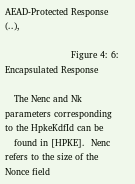AEAD-Protected Response (..),

                      Figure 4: 6: Encapsulated Response

   The Nenc and Nk parameters corresponding to the HpkeKdfId can be
   found in [HPKE].  Nenc refers to the size of the Nonce field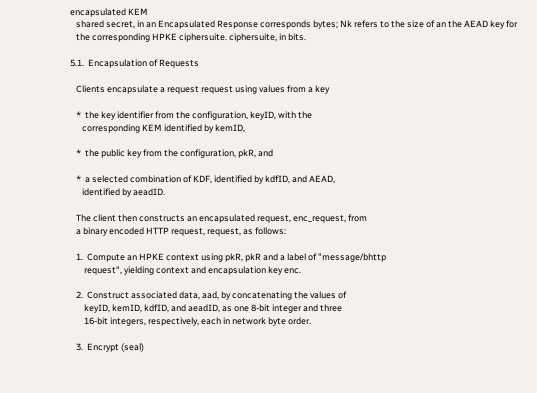encapsulated KEM
   shared secret, in an Encapsulated Response corresponds bytes; Nk refers to the size of an the AEAD key for
   the corresponding HPKE ciphersuite. ciphersuite, in bits.

5.1.  Encapsulation of Requests

   Clients encapsulate a request request using values from a key

   *  the key identifier from the configuration, keyID, with the
      corresponding KEM identified by kemID,

   *  the public key from the configuration, pkR, and

   *  a selected combination of KDF, identified by kdfID, and AEAD,
      identified by aeadID.

   The client then constructs an encapsulated request, enc_request, from
   a binary encoded HTTP request, request, as follows:

   1.  Compute an HPKE context using pkR, pkR and a label of "message/bhttp
       request", yielding context and encapsulation key enc.

   2.  Construct associated data, aad, by concatenating the values of
       keyID, kemID, kdfID, and aeadID, as one 8-bit integer and three
       16-bit integers, respectively, each in network byte order.

   3.  Encrypt (seal)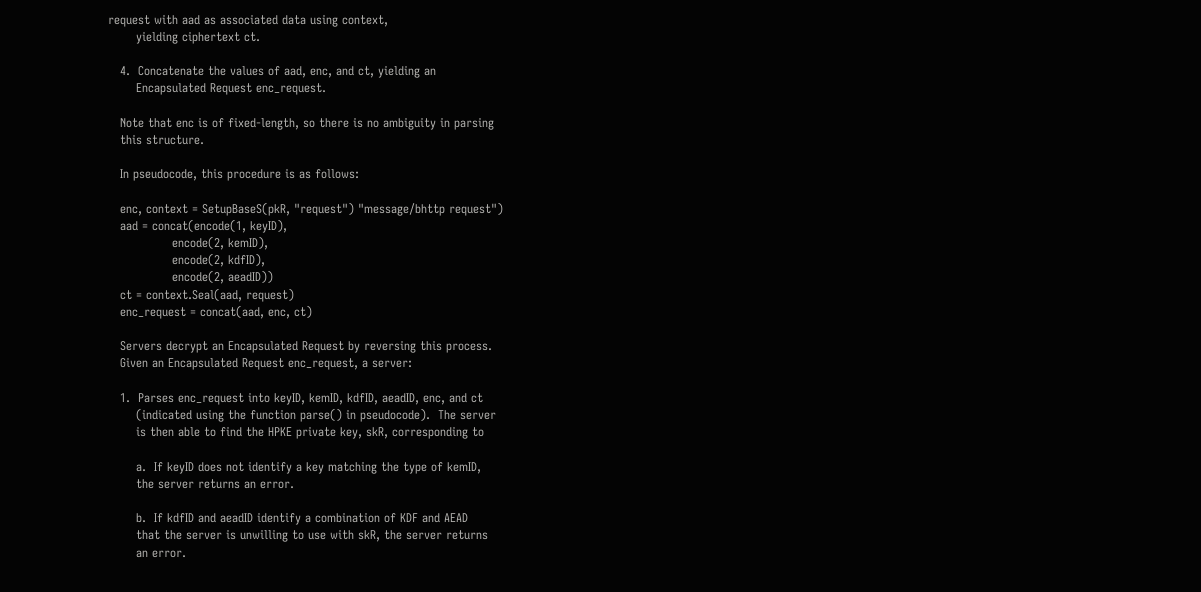request with aad as associated data using context,
       yielding ciphertext ct.

   4.  Concatenate the values of aad, enc, and ct, yielding an
       Encapsulated Request enc_request.

   Note that enc is of fixed-length, so there is no ambiguity in parsing
   this structure.

   In pseudocode, this procedure is as follows:

   enc, context = SetupBaseS(pkR, "request") "message/bhttp request")
   aad = concat(encode(1, keyID),
                encode(2, kemID),
                encode(2, kdfID),
                encode(2, aeadID))
   ct = context.Seal(aad, request)
   enc_request = concat(aad, enc, ct)

   Servers decrypt an Encapsulated Request by reversing this process.
   Given an Encapsulated Request enc_request, a server:

   1.  Parses enc_request into keyID, kemID, kdfID, aeadID, enc, and ct
       (indicated using the function parse() in pseudocode).  The server
       is then able to find the HPKE private key, skR, corresponding to

       a.  If keyID does not identify a key matching the type of kemID,
       the server returns an error.

       b.  If kdfID and aeadID identify a combination of KDF and AEAD
       that the server is unwilling to use with skR, the server returns
       an error.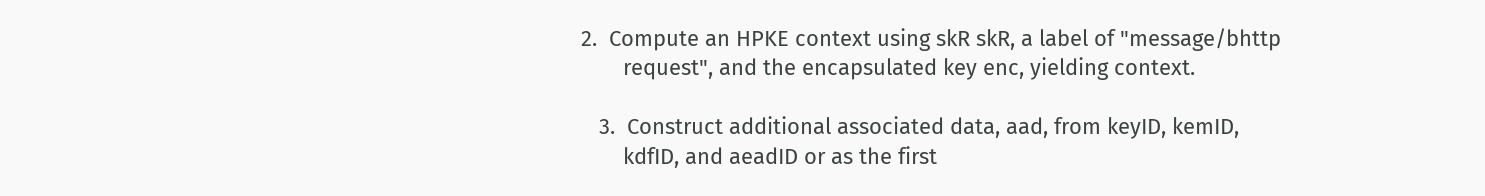2.  Compute an HPKE context using skR skR, a label of "message/bhttp
       request", and the encapsulated key enc, yielding context.

   3.  Construct additional associated data, aad, from keyID, kemID,
       kdfID, and aeadID or as the first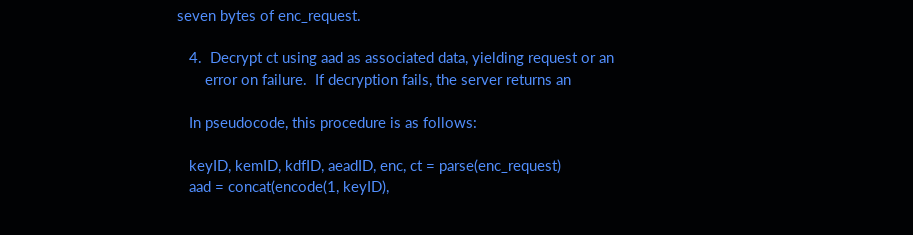seven bytes of enc_request.

   4.  Decrypt ct using aad as associated data, yielding request or an
       error on failure.  If decryption fails, the server returns an

   In pseudocode, this procedure is as follows:

   keyID, kemID, kdfID, aeadID, enc, ct = parse(enc_request)
   aad = concat(encode(1, keyID),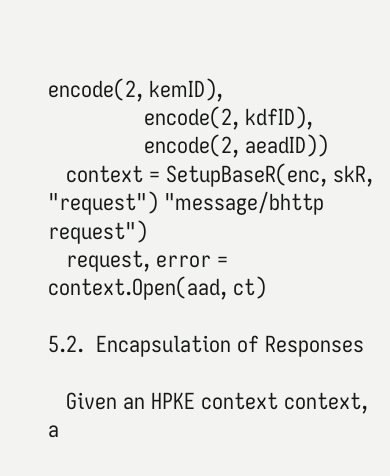encode(2, kemID),
                encode(2, kdfID),
                encode(2, aeadID))
   context = SetupBaseR(enc, skR, "request") "message/bhttp request")
   request, error = context.Open(aad, ct)

5.2.  Encapsulation of Responses

   Given an HPKE context context, a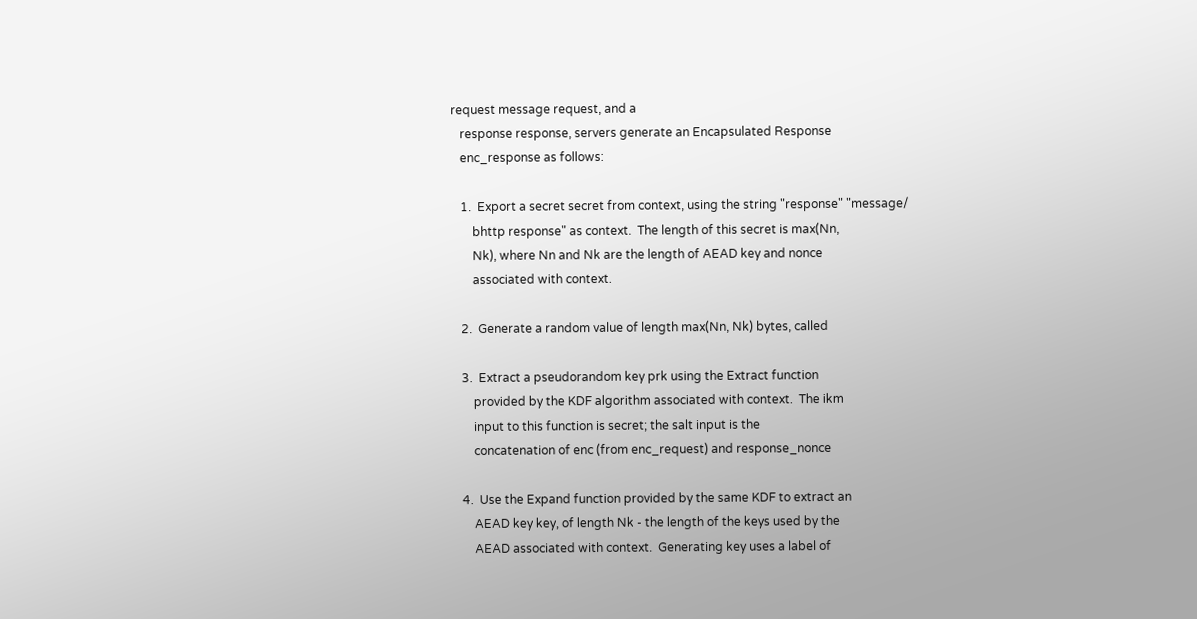request message request, and a
   response response, servers generate an Encapsulated Response
   enc_response as follows:

   1.  Export a secret secret from context, using the string "response" "message/
       bhttp response" as context.  The length of this secret is max(Nn,
       Nk), where Nn and Nk are the length of AEAD key and nonce
       associated with context.

   2.  Generate a random value of length max(Nn, Nk) bytes, called

   3.  Extract a pseudorandom key prk using the Extract function
       provided by the KDF algorithm associated with context.  The ikm
       input to this function is secret; the salt input is the
       concatenation of enc (from enc_request) and response_nonce

   4.  Use the Expand function provided by the same KDF to extract an
       AEAD key key, of length Nk - the length of the keys used by the
       AEAD associated with context.  Generating key uses a label of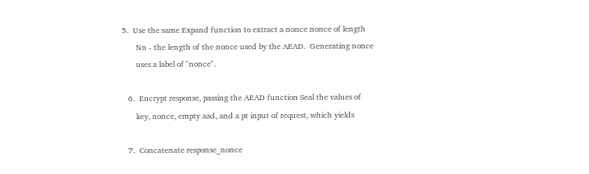5.  Use the same Expand function to extract a nonce nonce of length
       Nn - the length of the nonce used by the AEAD.  Generating nonce
       uses a label of "nonce".

   6.  Encrypt response, passing the AEAD function Seal the values of
       key, nonce, empty aad, and a pt input of request, which yields

   7.  Concatenate response_nonce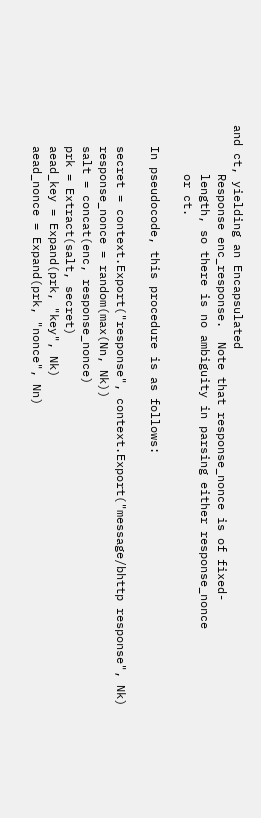and ct, yielding an Encapsulated
       Response enc_response.  Note that response_nonce is of fixed-
       length, so there is no ambiguity in parsing either response_nonce
       or ct.

   In pseudocode, this procedure is as follows:

   secret = context.Export("response", context.Export("message/bhttp response", Nk)
   response_nonce = random(max(Nn, Nk))
   salt = concat(enc, response_nonce)
   prk = Extract(salt, secret)
   aead_key = Expand(prk, "key", Nk)
   aead_nonce = Expand(prk, "nonce", Nn)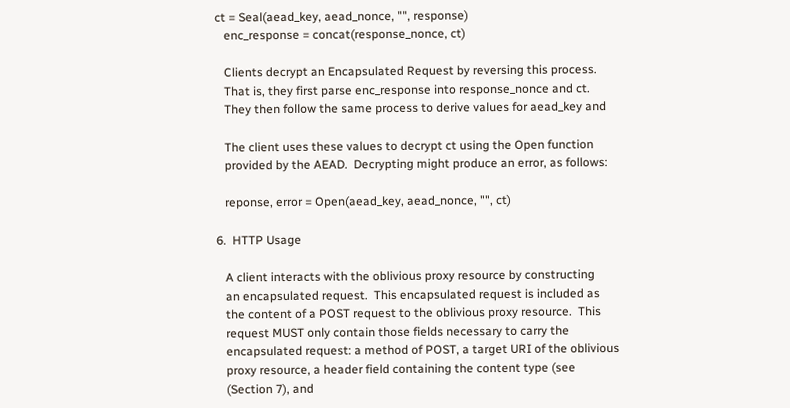ct = Seal(aead_key, aead_nonce, "", response)
   enc_response = concat(response_nonce, ct)

   Clients decrypt an Encapsulated Request by reversing this process.
   That is, they first parse enc_response into response_nonce and ct.
   They then follow the same process to derive values for aead_key and

   The client uses these values to decrypt ct using the Open function
   provided by the AEAD.  Decrypting might produce an error, as follows:

   reponse, error = Open(aead_key, aead_nonce, "", ct)

6.  HTTP Usage

   A client interacts with the oblivious proxy resource by constructing
   an encapsulated request.  This encapsulated request is included as
   the content of a POST request to the oblivious proxy resource.  This
   request MUST only contain those fields necessary to carry the
   encapsulated request: a method of POST, a target URI of the oblivious
   proxy resource, a header field containing the content type (see
   (Section 7), and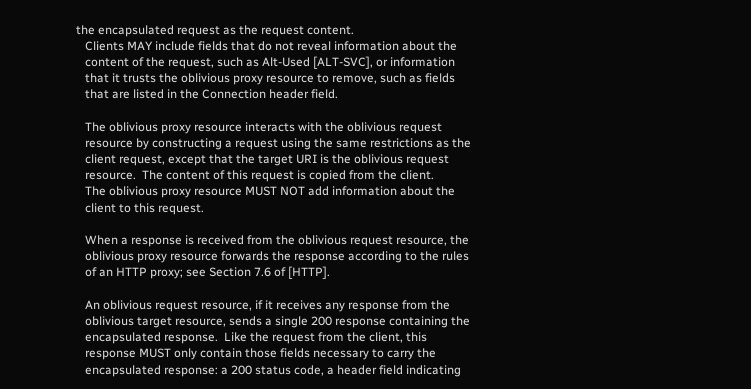the encapsulated request as the request content.
   Clients MAY include fields that do not reveal information about the
   content of the request, such as Alt-Used [ALT-SVC], or information
   that it trusts the oblivious proxy resource to remove, such as fields
   that are listed in the Connection header field.

   The oblivious proxy resource interacts with the oblivious request
   resource by constructing a request using the same restrictions as the
   client request, except that the target URI is the oblivious request
   resource.  The content of this request is copied from the client.
   The oblivious proxy resource MUST NOT add information about the
   client to this request.

   When a response is received from the oblivious request resource, the
   oblivious proxy resource forwards the response according to the rules
   of an HTTP proxy; see Section 7.6 of [HTTP].

   An oblivious request resource, if it receives any response from the
   oblivious target resource, sends a single 200 response containing the
   encapsulated response.  Like the request from the client, this
   response MUST only contain those fields necessary to carry the
   encapsulated response: a 200 status code, a header field indicating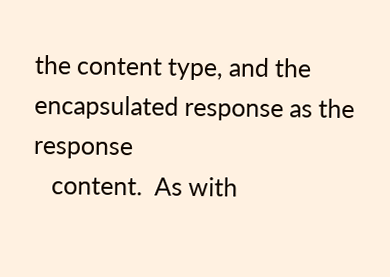the content type, and the encapsulated response as the response
   content.  As with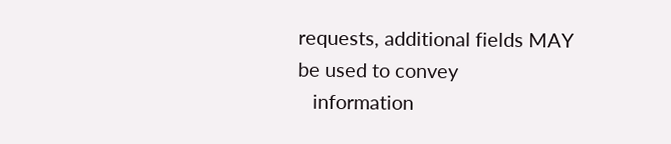requests, additional fields MAY be used to convey
   information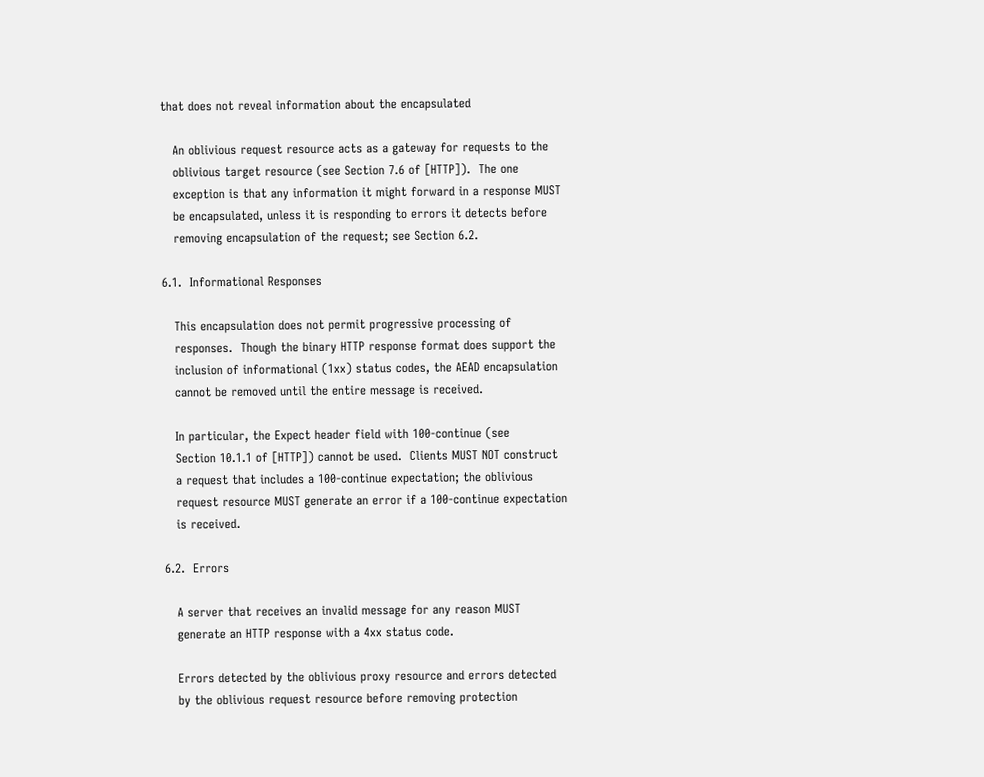that does not reveal information about the encapsulated

   An oblivious request resource acts as a gateway for requests to the
   oblivious target resource (see Section 7.6 of [HTTP]).  The one
   exception is that any information it might forward in a response MUST
   be encapsulated, unless it is responding to errors it detects before
   removing encapsulation of the request; see Section 6.2.

6.1.  Informational Responses

   This encapsulation does not permit progressive processing of
   responses.  Though the binary HTTP response format does support the
   inclusion of informational (1xx) status codes, the AEAD encapsulation
   cannot be removed until the entire message is received.

   In particular, the Expect header field with 100-continue (see
   Section 10.1.1 of [HTTP]) cannot be used.  Clients MUST NOT construct
   a request that includes a 100-continue expectation; the oblivious
   request resource MUST generate an error if a 100-continue expectation
   is received.

6.2.  Errors

   A server that receives an invalid message for any reason MUST
   generate an HTTP response with a 4xx status code.

   Errors detected by the oblivious proxy resource and errors detected
   by the oblivious request resource before removing protection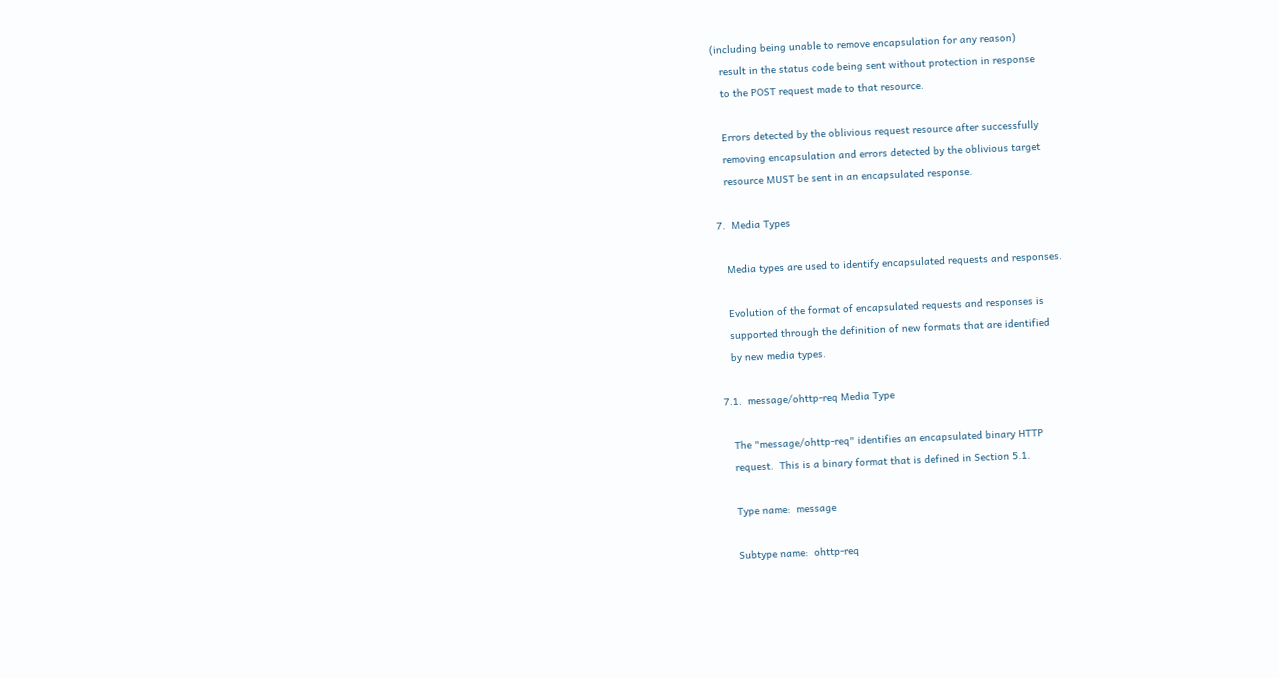(including being unable to remove encapsulation for any reason)
   result in the status code being sent without protection in response
   to the POST request made to that resource.

   Errors detected by the oblivious request resource after successfully
   removing encapsulation and errors detected by the oblivious target
   resource MUST be sent in an encapsulated response.

7.  Media Types

   Media types are used to identify encapsulated requests and responses.

   Evolution of the format of encapsulated requests and responses is
   supported through the definition of new formats that are identified
   by new media types.

7.1.  message/ohttp-req Media Type

   The "message/ohttp-req" identifies an encapsulated binary HTTP
   request.  This is a binary format that is defined in Section 5.1.

   Type name:  message

   Subtype name:  ohttp-req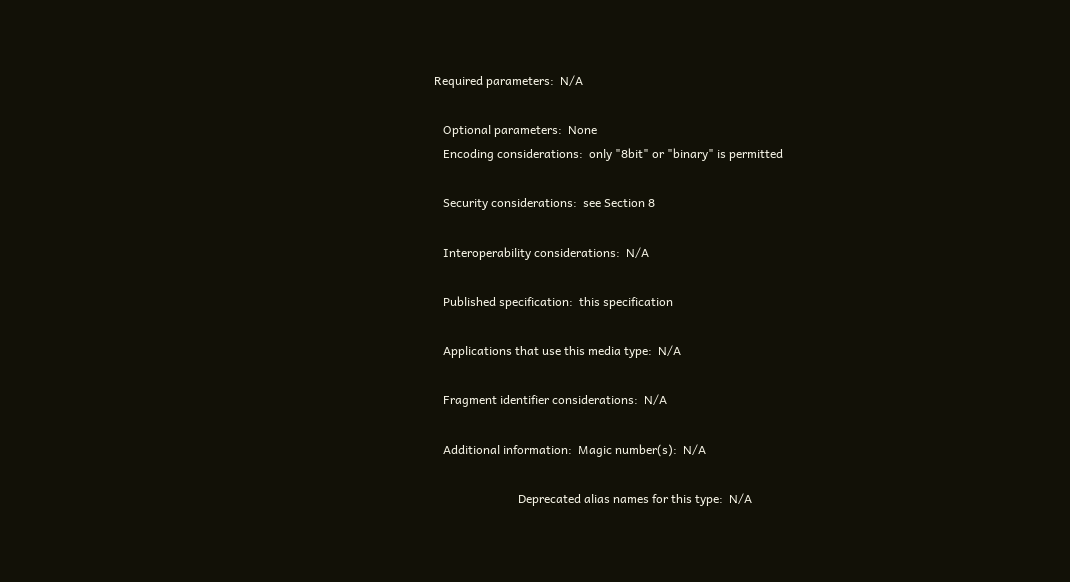Required parameters:  N/A

   Optional parameters:  None
   Encoding considerations:  only "8bit" or "binary" is permitted

   Security considerations:  see Section 8

   Interoperability considerations:  N/A

   Published specification:  this specification

   Applications that use this media type:  N/A

   Fragment identifier considerations:  N/A

   Additional information:  Magic number(s):  N/A

                            Deprecated alias names for this type:  N/A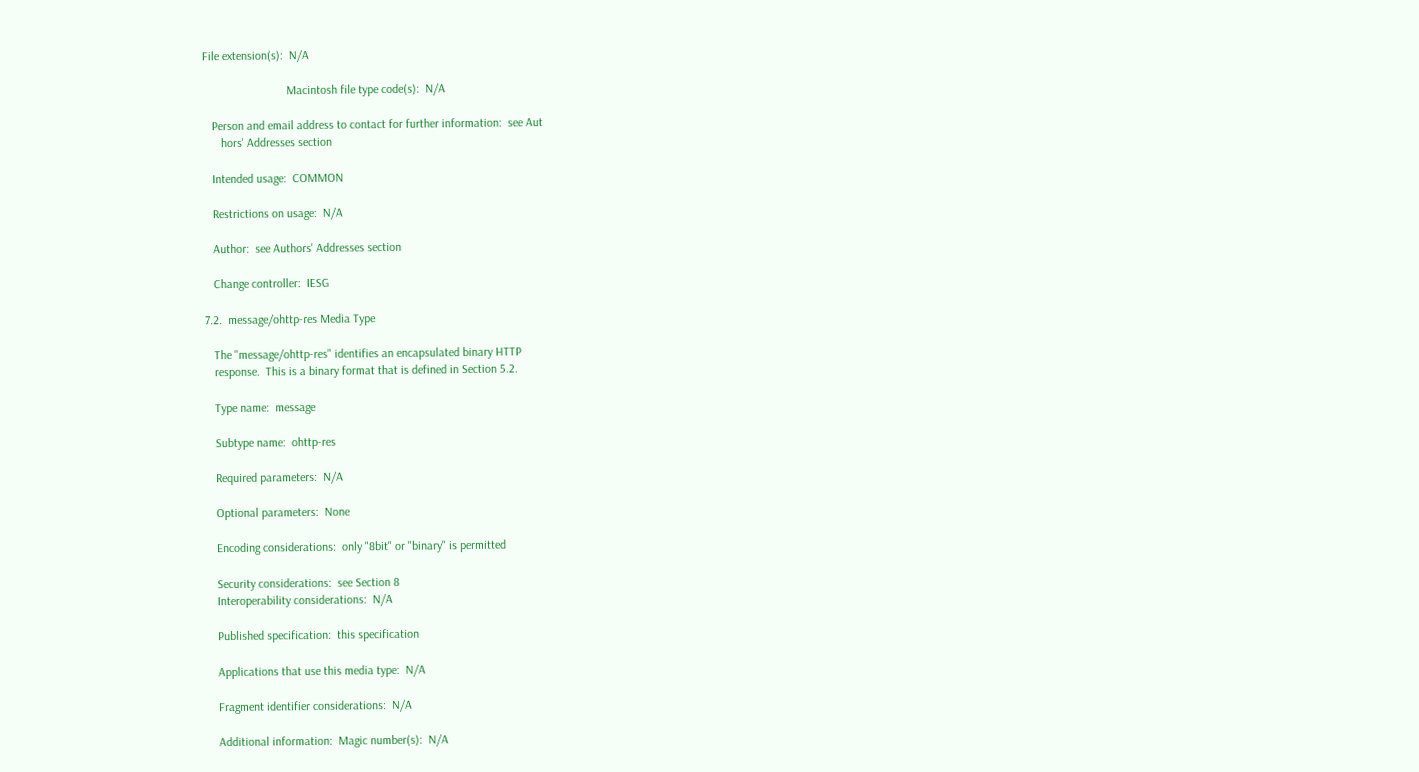File extension(s):  N/A

                            Macintosh file type code(s):  N/A

   Person and email address to contact for further information:  see Aut
      hors' Addresses section

   Intended usage:  COMMON

   Restrictions on usage:  N/A

   Author:  see Authors' Addresses section

   Change controller:  IESG

7.2.  message/ohttp-res Media Type

   The "message/ohttp-res" identifies an encapsulated binary HTTP
   response.  This is a binary format that is defined in Section 5.2.

   Type name:  message

   Subtype name:  ohttp-res

   Required parameters:  N/A

   Optional parameters:  None

   Encoding considerations:  only "8bit" or "binary" is permitted

   Security considerations:  see Section 8
   Interoperability considerations:  N/A

   Published specification:  this specification

   Applications that use this media type:  N/A

   Fragment identifier considerations:  N/A

   Additional information:  Magic number(s):  N/A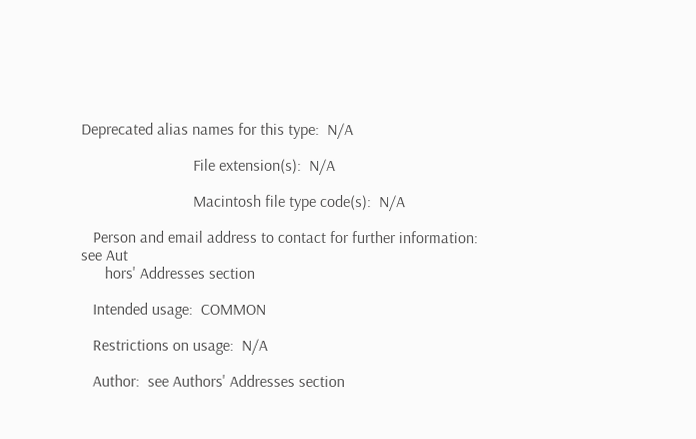Deprecated alias names for this type:  N/A

                            File extension(s):  N/A

                            Macintosh file type code(s):  N/A

   Person and email address to contact for further information:  see Aut
      hors' Addresses section

   Intended usage:  COMMON

   Restrictions on usage:  N/A

   Author:  see Authors' Addresses section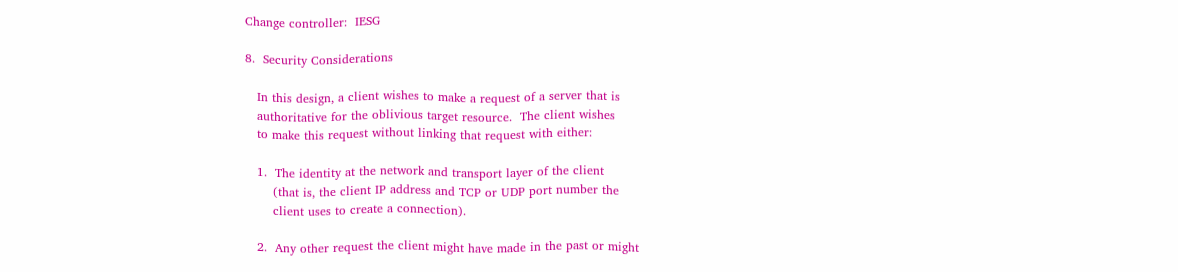Change controller:  IESG

8.  Security Considerations

   In this design, a client wishes to make a request of a server that is
   authoritative for the oblivious target resource.  The client wishes
   to make this request without linking that request with either:

   1.  The identity at the network and transport layer of the client
       (that is, the client IP address and TCP or UDP port number the
       client uses to create a connection).

   2.  Any other request the client might have made in the past or might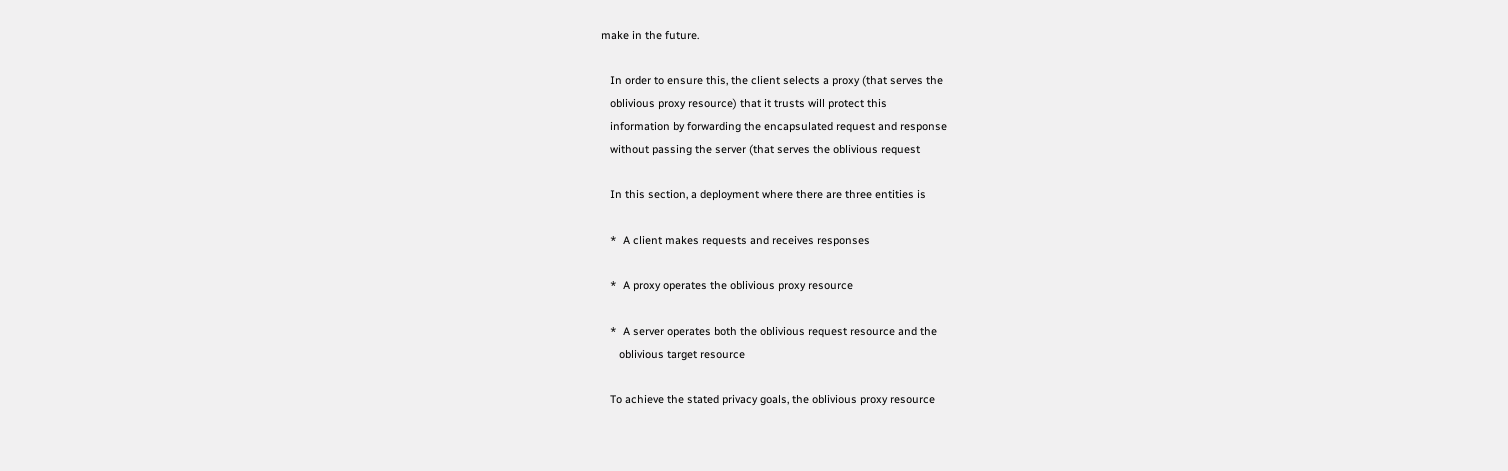make in the future.

   In order to ensure this, the client selects a proxy (that serves the
   oblivious proxy resource) that it trusts will protect this
   information by forwarding the encapsulated request and response
   without passing the server (that serves the oblivious request

   In this section, a deployment where there are three entities is

   *  A client makes requests and receives responses

   *  A proxy operates the oblivious proxy resource

   *  A server operates both the oblivious request resource and the
      oblivious target resource

   To achieve the stated privacy goals, the oblivious proxy resource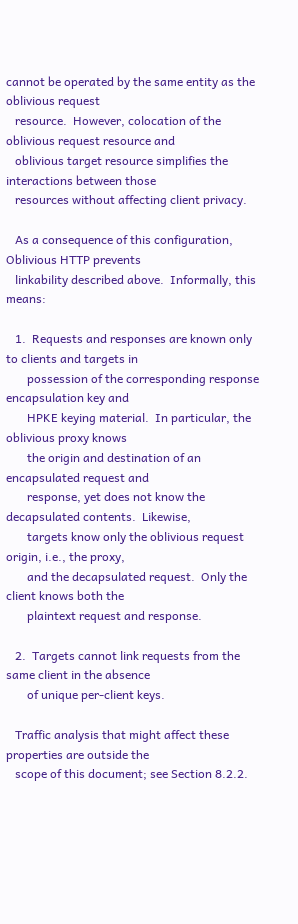cannot be operated by the same entity as the oblivious request
   resource.  However, colocation of the oblivious request resource and
   oblivious target resource simplifies the interactions between those
   resources without affecting client privacy.

   As a consequence of this configuration, Oblivious HTTP prevents
   linkability described above.  Informally, this means:

   1.  Requests and responses are known only to clients and targets in
       possession of the corresponding response encapsulation key and
       HPKE keying material.  In particular, the oblivious proxy knows
       the origin and destination of an encapsulated request and
       response, yet does not know the decapsulated contents.  Likewise,
       targets know only the oblivious request origin, i.e., the proxy,
       and the decapsulated request.  Only the client knows both the
       plaintext request and response.

   2.  Targets cannot link requests from the same client in the absence
       of unique per-client keys.

   Traffic analysis that might affect these properties are outside the
   scope of this document; see Section 8.2.2.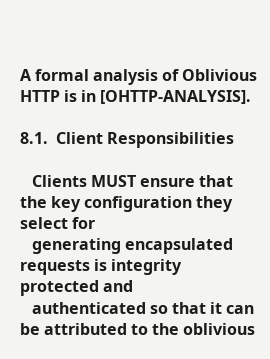A formal analysis of Oblivious HTTP is in [OHTTP-ANALYSIS].

8.1.  Client Responsibilities

   Clients MUST ensure that the key configuration they select for
   generating encapsulated requests is integrity protected and
   authenticated so that it can be attributed to the oblivious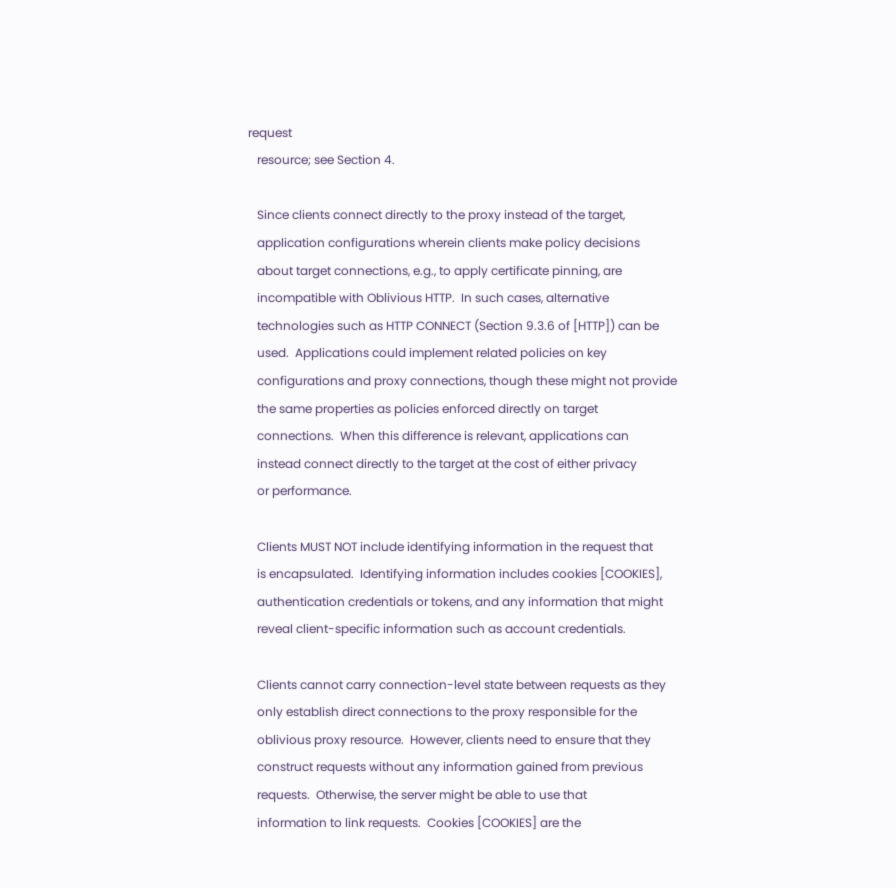request
   resource; see Section 4.

   Since clients connect directly to the proxy instead of the target,
   application configurations wherein clients make policy decisions
   about target connections, e.g., to apply certificate pinning, are
   incompatible with Oblivious HTTP.  In such cases, alternative
   technologies such as HTTP CONNECT (Section 9.3.6 of [HTTP]) can be
   used.  Applications could implement related policies on key
   configurations and proxy connections, though these might not provide
   the same properties as policies enforced directly on target
   connections.  When this difference is relevant, applications can
   instead connect directly to the target at the cost of either privacy
   or performance.

   Clients MUST NOT include identifying information in the request that
   is encapsulated.  Identifying information includes cookies [COOKIES],
   authentication credentials or tokens, and any information that might
   reveal client-specific information such as account credentials.

   Clients cannot carry connection-level state between requests as they
   only establish direct connections to the proxy responsible for the
   oblivious proxy resource.  However, clients need to ensure that they
   construct requests without any information gained from previous
   requests.  Otherwise, the server might be able to use that
   information to link requests.  Cookies [COOKIES] are the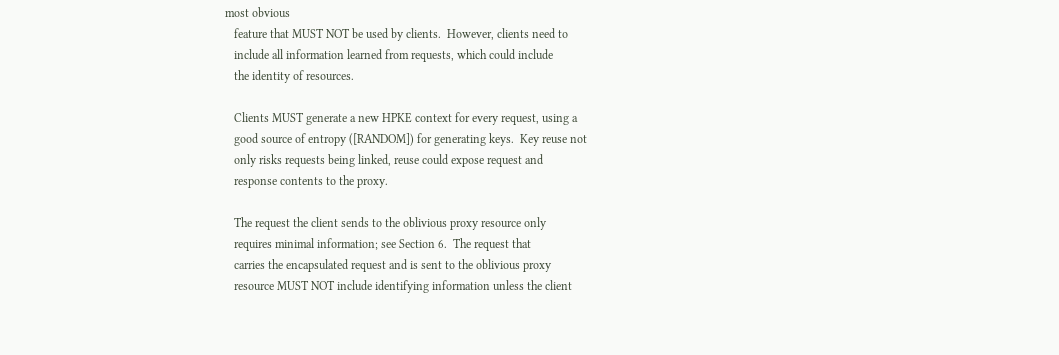most obvious
   feature that MUST NOT be used by clients.  However, clients need to
   include all information learned from requests, which could include
   the identity of resources.

   Clients MUST generate a new HPKE context for every request, using a
   good source of entropy ([RANDOM]) for generating keys.  Key reuse not
   only risks requests being linked, reuse could expose request and
   response contents to the proxy.

   The request the client sends to the oblivious proxy resource only
   requires minimal information; see Section 6.  The request that
   carries the encapsulated request and is sent to the oblivious proxy
   resource MUST NOT include identifying information unless the client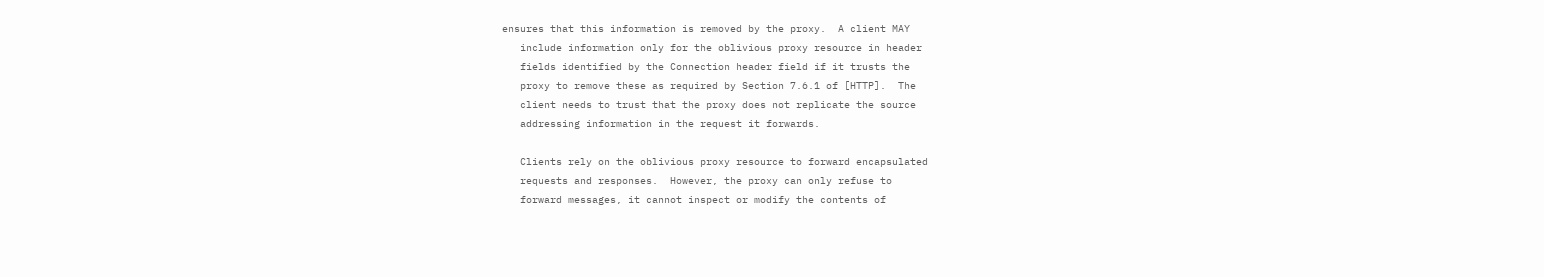ensures that this information is removed by the proxy.  A client MAY
   include information only for the oblivious proxy resource in header
   fields identified by the Connection header field if it trusts the
   proxy to remove these as required by Section 7.6.1 of [HTTP].  The
   client needs to trust that the proxy does not replicate the source
   addressing information in the request it forwards.

   Clients rely on the oblivious proxy resource to forward encapsulated
   requests and responses.  However, the proxy can only refuse to
   forward messages, it cannot inspect or modify the contents of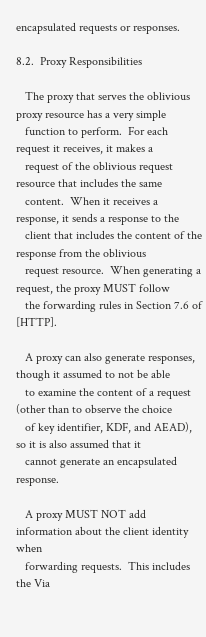encapsulated requests or responses.

8.2.  Proxy Responsibilities

   The proxy that serves the oblivious proxy resource has a very simple
   function to perform.  For each request it receives, it makes a
   request of the oblivious request resource that includes the same
   content.  When it receives a response, it sends a response to the
   client that includes the content of the response from the oblivious
   request resource.  When generating a request, the proxy MUST follow
   the forwarding rules in Section 7.6 of [HTTP].

   A proxy can also generate responses, though it assumed to not be able
   to examine the content of a request (other than to observe the choice
   of key identifier, KDF, and AEAD), so it is also assumed that it
   cannot generate an encapsulated response.

   A proxy MUST NOT add information about the client identity when
   forwarding requests.  This includes the Via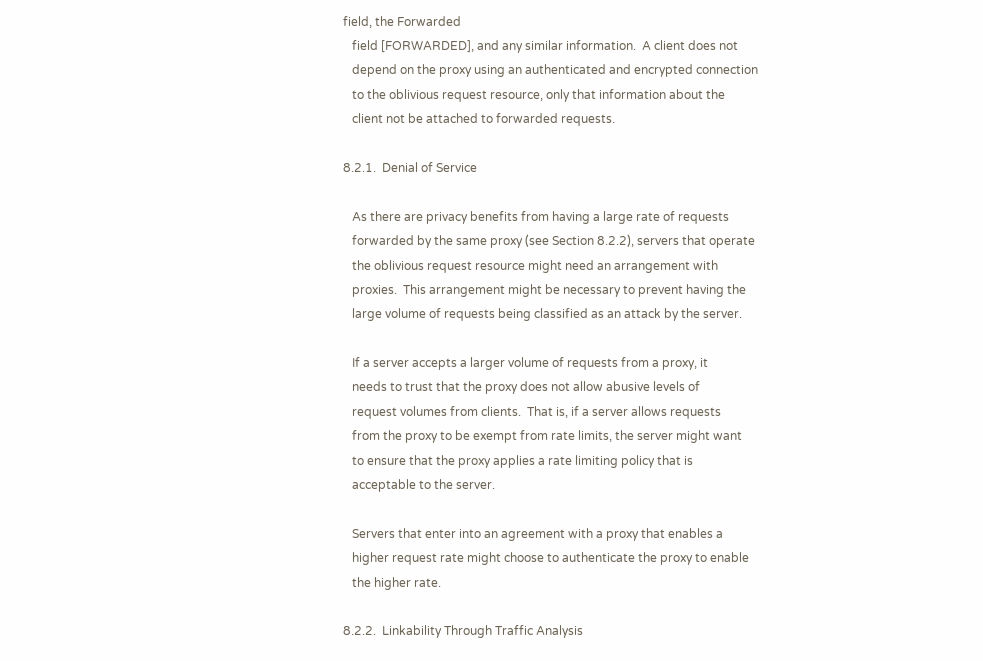field, the Forwarded
   field [FORWARDED], and any similar information.  A client does not
   depend on the proxy using an authenticated and encrypted connection
   to the oblivious request resource, only that information about the
   client not be attached to forwarded requests.

8.2.1.  Denial of Service

   As there are privacy benefits from having a large rate of requests
   forwarded by the same proxy (see Section 8.2.2), servers that operate
   the oblivious request resource might need an arrangement with
   proxies.  This arrangement might be necessary to prevent having the
   large volume of requests being classified as an attack by the server.

   If a server accepts a larger volume of requests from a proxy, it
   needs to trust that the proxy does not allow abusive levels of
   request volumes from clients.  That is, if a server allows requests
   from the proxy to be exempt from rate limits, the server might want
   to ensure that the proxy applies a rate limiting policy that is
   acceptable to the server.

   Servers that enter into an agreement with a proxy that enables a
   higher request rate might choose to authenticate the proxy to enable
   the higher rate.

8.2.2.  Linkability Through Traffic Analysis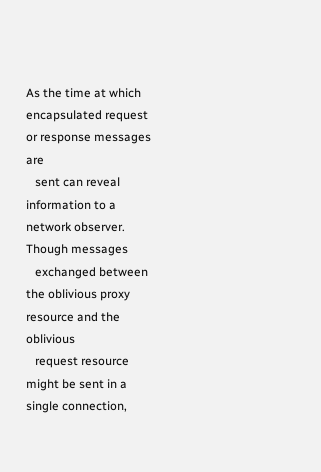As the time at which encapsulated request or response messages are
   sent can reveal information to a network observer.  Though messages
   exchanged between the oblivious proxy resource and the oblivious
   request resource might be sent in a single connection,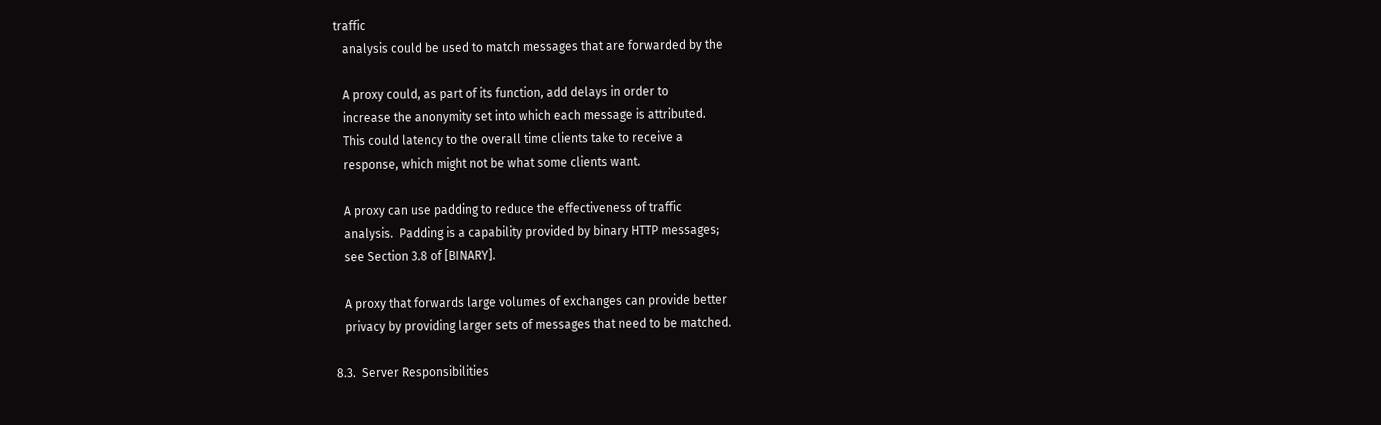traffic
   analysis could be used to match messages that are forwarded by the

   A proxy could, as part of its function, add delays in order to
   increase the anonymity set into which each message is attributed.
   This could latency to the overall time clients take to receive a
   response, which might not be what some clients want.

   A proxy can use padding to reduce the effectiveness of traffic
   analysis.  Padding is a capability provided by binary HTTP messages;
   see Section 3.8 of [BINARY].

   A proxy that forwards large volumes of exchanges can provide better
   privacy by providing larger sets of messages that need to be matched.

8.3.  Server Responsibilities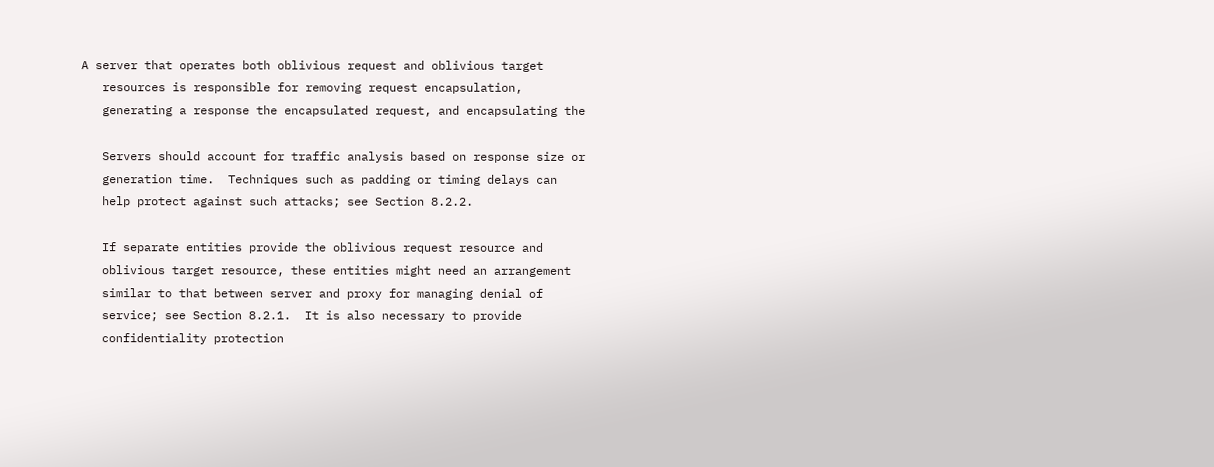A server that operates both oblivious request and oblivious target
   resources is responsible for removing request encapsulation,
   generating a response the encapsulated request, and encapsulating the

   Servers should account for traffic analysis based on response size or
   generation time.  Techniques such as padding or timing delays can
   help protect against such attacks; see Section 8.2.2.

   If separate entities provide the oblivious request resource and
   oblivious target resource, these entities might need an arrangement
   similar to that between server and proxy for managing denial of
   service; see Section 8.2.1.  It is also necessary to provide
   confidentiality protection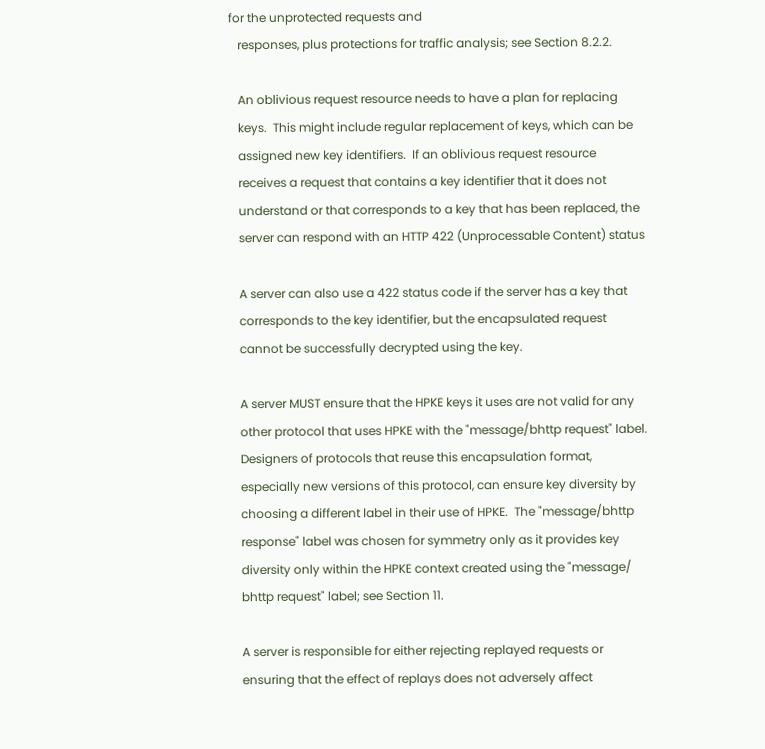for the unprotected requests and
   responses, plus protections for traffic analysis; see Section 8.2.2.

   An oblivious request resource needs to have a plan for replacing
   keys.  This might include regular replacement of keys, which can be
   assigned new key identifiers.  If an oblivious request resource
   receives a request that contains a key identifier that it does not
   understand or that corresponds to a key that has been replaced, the
   server can respond with an HTTP 422 (Unprocessable Content) status

   A server can also use a 422 status code if the server has a key that
   corresponds to the key identifier, but the encapsulated request
   cannot be successfully decrypted using the key.

   A server MUST ensure that the HPKE keys it uses are not valid for any
   other protocol that uses HPKE with the "message/bhttp request" label.
   Designers of protocols that reuse this encapsulation format,
   especially new versions of this protocol, can ensure key diversity by
   choosing a different label in their use of HPKE.  The "message/bhttp
   response" label was chosen for symmetry only as it provides key
   diversity only within the HPKE context created using the "message/
   bhttp request" label; see Section 11.

   A server is responsible for either rejecting replayed requests or
   ensuring that the effect of replays does not adversely affect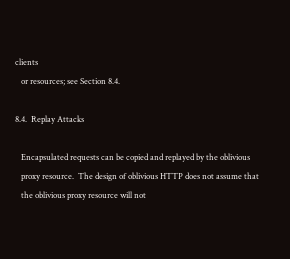clients
   or resources; see Section 8.4.

8.4.  Replay Attacks

   Encapsulated requests can be copied and replayed by the oblivious
   proxy resource.  The design of oblivious HTTP does not assume that
   the oblivious proxy resource will not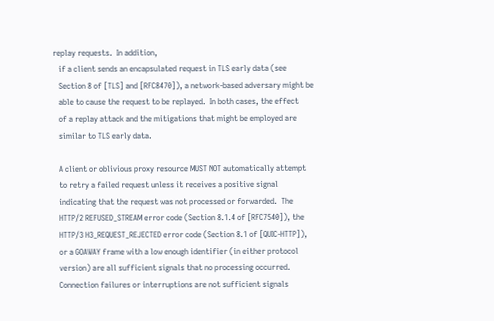replay requests.  In addition,
   if a client sends an encapsulated request in TLS early data (see
   Section 8 of [TLS] and [RFC8470]), a network-based adversary might be
   able to cause the request to be replayed.  In both cases, the effect
   of a replay attack and the mitigations that might be employed are
   similar to TLS early data.

   A client or oblivious proxy resource MUST NOT automatically attempt
   to retry a failed request unless it receives a positive signal
   indicating that the request was not processed or forwarded.  The
   HTTP/2 REFUSED_STREAM error code (Section 8.1.4 of [RFC7540]), the
   HTTP/3 H3_REQUEST_REJECTED error code (Section 8.1 of [QUIC-HTTP]),
   or a GOAWAY frame with a low enough identifier (in either protocol
   version) are all sufficient signals that no processing occurred.
   Connection failures or interruptions are not sufficient signals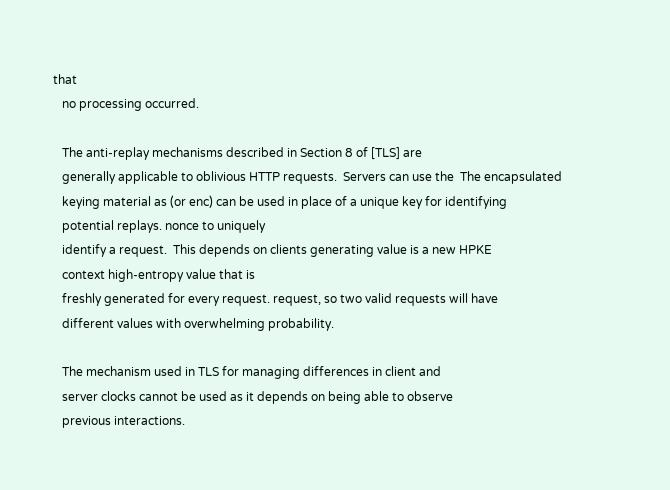that
   no processing occurred.

   The anti-replay mechanisms described in Section 8 of [TLS] are
   generally applicable to oblivious HTTP requests.  Servers can use the  The encapsulated
   keying material as (or enc) can be used in place of a unique key for identifying
   potential replays. nonce to uniquely
   identify a request.  This depends on clients generating value is a new HPKE
   context high-entropy value that is
   freshly generated for every request. request, so two valid requests will have
   different values with overwhelming probability.

   The mechanism used in TLS for managing differences in client and
   server clocks cannot be used as it depends on being able to observe
   previous interactions.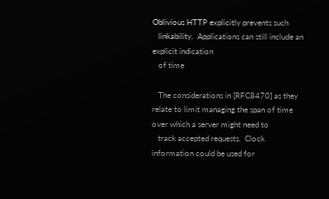Oblivious HTTP explicitly prevents such
   linkability.  Applications can still include an explicit indication
   of time

   The considerations in [RFC8470] as they relate to limit managing the span of time over which a server might need to
   track accepted requests.  Clock information could be used for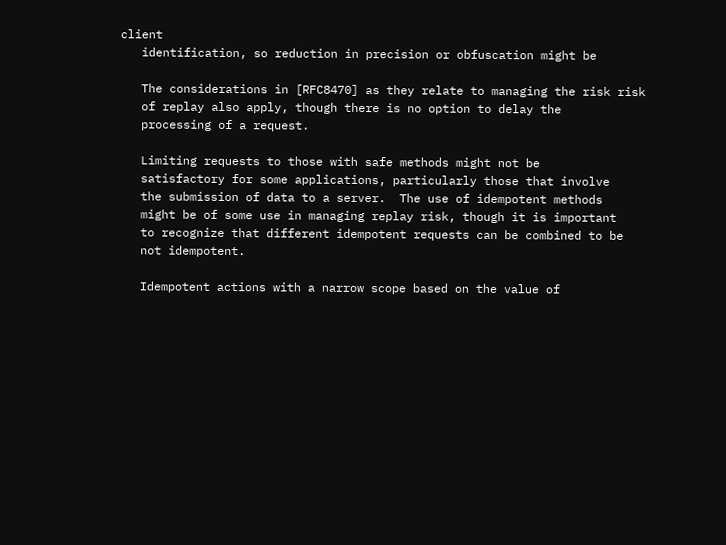client
   identification, so reduction in precision or obfuscation might be

   The considerations in [RFC8470] as they relate to managing the risk risk
   of replay also apply, though there is no option to delay the
   processing of a request.

   Limiting requests to those with safe methods might not be
   satisfactory for some applications, particularly those that involve
   the submission of data to a server.  The use of idempotent methods
   might be of some use in managing replay risk, though it is important
   to recognize that different idempotent requests can be combined to be
   not idempotent.

   Idempotent actions with a narrow scope based on the value of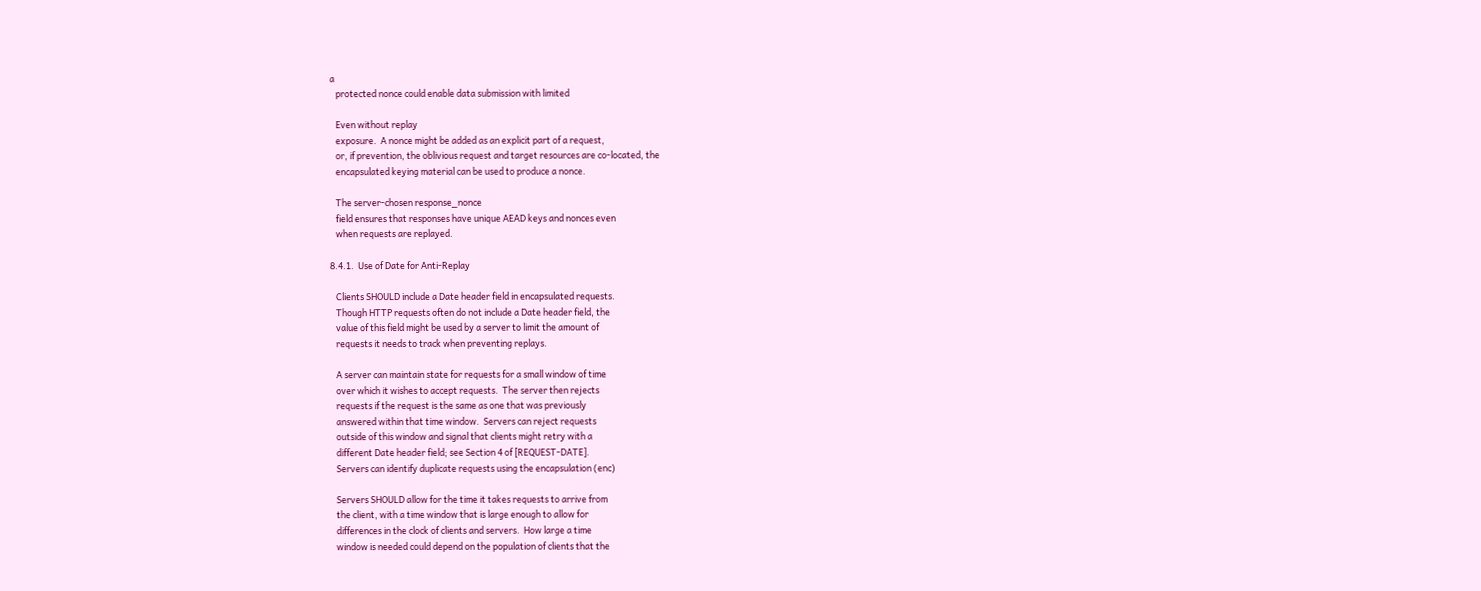a
   protected nonce could enable data submission with limited

   Even without replay
   exposure.  A nonce might be added as an explicit part of a request,
   or, if prevention, the oblivious request and target resources are co-located, the
   encapsulated keying material can be used to produce a nonce.

   The server-chosen response_nonce
   field ensures that responses have unique AEAD keys and nonces even
   when requests are replayed.

8.4.1.  Use of Date for Anti-Replay

   Clients SHOULD include a Date header field in encapsulated requests.
   Though HTTP requests often do not include a Date header field, the
   value of this field might be used by a server to limit the amount of
   requests it needs to track when preventing replays.

   A server can maintain state for requests for a small window of time
   over which it wishes to accept requests.  The server then rejects
   requests if the request is the same as one that was previously
   answered within that time window.  Servers can reject requests
   outside of this window and signal that clients might retry with a
   different Date header field; see Section 4 of [REQUEST-DATE].
   Servers can identify duplicate requests using the encapsulation (enc)

   Servers SHOULD allow for the time it takes requests to arrive from
   the client, with a time window that is large enough to allow for
   differences in the clock of clients and servers.  How large a time
   window is needed could depend on the population of clients that the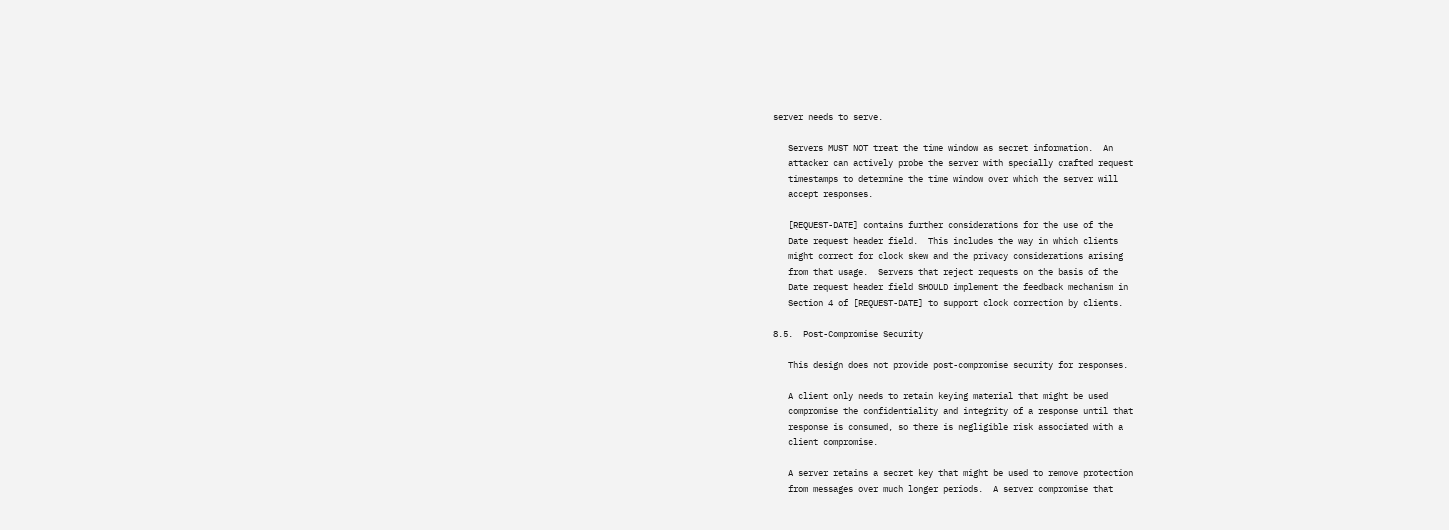server needs to serve.

   Servers MUST NOT treat the time window as secret information.  An
   attacker can actively probe the server with specially crafted request
   timestamps to determine the time window over which the server will
   accept responses.

   [REQUEST-DATE] contains further considerations for the use of the
   Date request header field.  This includes the way in which clients
   might correct for clock skew and the privacy considerations arising
   from that usage.  Servers that reject requests on the basis of the
   Date request header field SHOULD implement the feedback mechanism in
   Section 4 of [REQUEST-DATE] to support clock correction by clients.

8.5.  Post-Compromise Security

   This design does not provide post-compromise security for responses.

   A client only needs to retain keying material that might be used
   compromise the confidentiality and integrity of a response until that
   response is consumed, so there is negligible risk associated with a
   client compromise.

   A server retains a secret key that might be used to remove protection
   from messages over much longer periods.  A server compromise that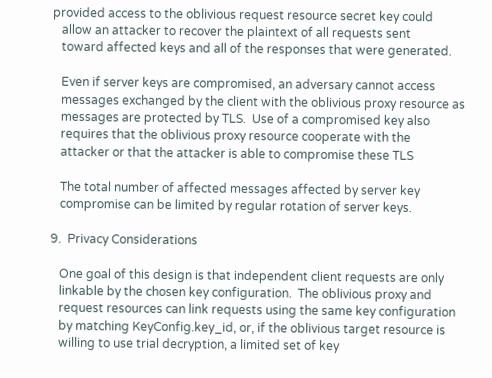provided access to the oblivious request resource secret key could
   allow an attacker to recover the plaintext of all requests sent
   toward affected keys and all of the responses that were generated.

   Even if server keys are compromised, an adversary cannot access
   messages exchanged by the client with the oblivious proxy resource as
   messages are protected by TLS.  Use of a compromised key also
   requires that the oblivious proxy resource cooperate with the
   attacker or that the attacker is able to compromise these TLS

   The total number of affected messages affected by server key
   compromise can be limited by regular rotation of server keys.

9.  Privacy Considerations

   One goal of this design is that independent client requests are only
   linkable by the chosen key configuration.  The oblivious proxy and
   request resources can link requests using the same key configuration
   by matching KeyConfig.key_id, or, if the oblivious target resource is
   willing to use trial decryption, a limited set of key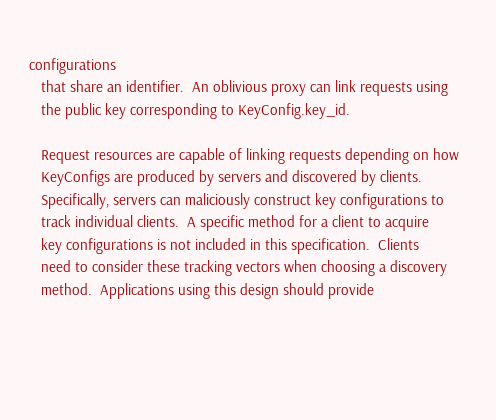configurations
   that share an identifier.  An oblivious proxy can link requests using
   the public key corresponding to KeyConfig.key_id.

   Request resources are capable of linking requests depending on how
   KeyConfigs are produced by servers and discovered by clients.
   Specifically, servers can maliciously construct key configurations to
   track individual clients.  A specific method for a client to acquire
   key configurations is not included in this specification.  Clients
   need to consider these tracking vectors when choosing a discovery
   method.  Applications using this design should provide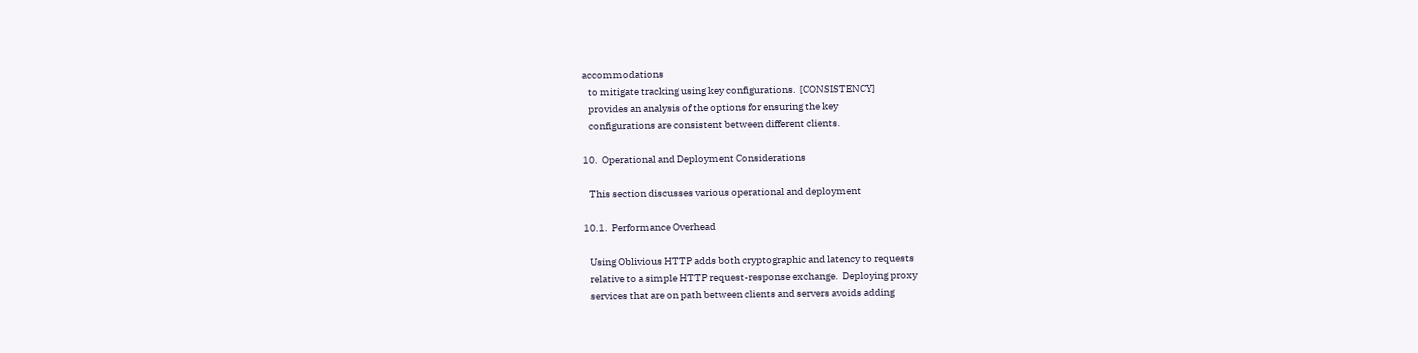accommodations
   to mitigate tracking using key configurations.  [CONSISTENCY]
   provides an analysis of the options for ensuring the key
   configurations are consistent between different clients.

10.  Operational and Deployment Considerations

   This section discusses various operational and deployment

10.1.  Performance Overhead

   Using Oblivious HTTP adds both cryptographic and latency to requests
   relative to a simple HTTP request-response exchange.  Deploying proxy
   services that are on path between clients and servers avoids adding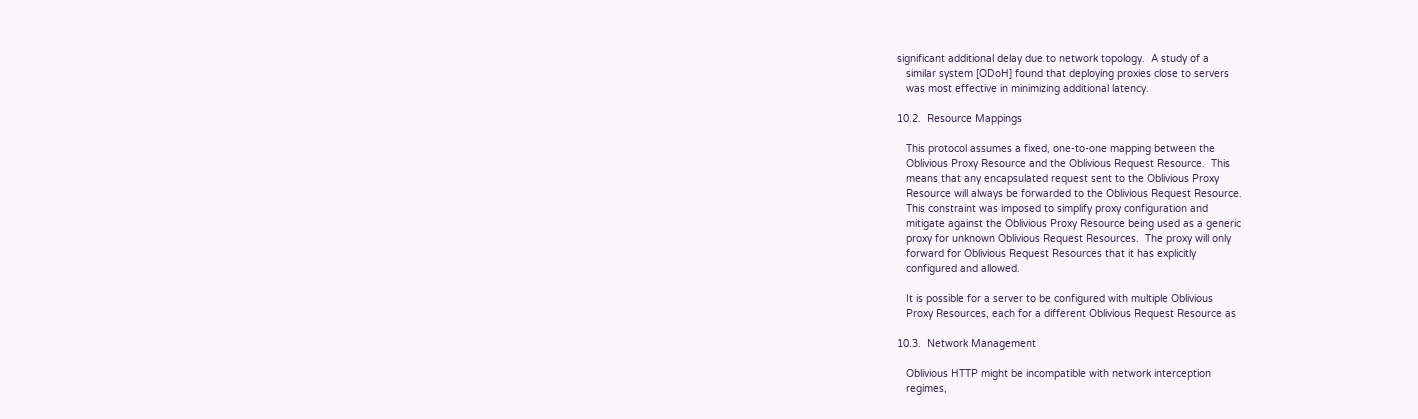significant additional delay due to network topology.  A study of a
   similar system [ODoH] found that deploying proxies close to servers
   was most effective in minimizing additional latency.

10.2.  Resource Mappings

   This protocol assumes a fixed, one-to-one mapping between the
   Oblivious Proxy Resource and the Oblivious Request Resource.  This
   means that any encapsulated request sent to the Oblivious Proxy
   Resource will always be forwarded to the Oblivious Request Resource.
   This constraint was imposed to simplify proxy configuration and
   mitigate against the Oblivious Proxy Resource being used as a generic
   proxy for unknown Oblivious Request Resources.  The proxy will only
   forward for Oblivious Request Resources that it has explicitly
   configured and allowed.

   It is possible for a server to be configured with multiple Oblivious
   Proxy Resources, each for a different Oblivious Request Resource as

10.3.  Network Management

   Oblivious HTTP might be incompatible with network interception
   regimes,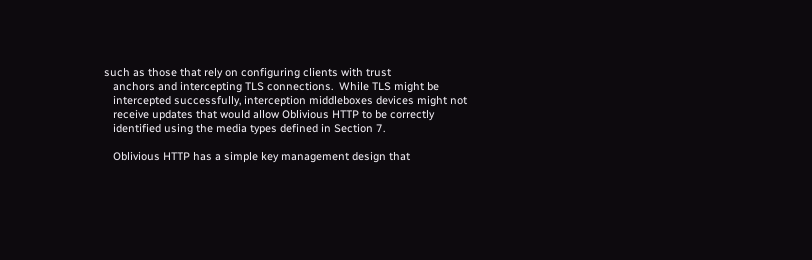such as those that rely on configuring clients with trust
   anchors and intercepting TLS connections.  While TLS might be
   intercepted successfully, interception middleboxes devices might not
   receive updates that would allow Oblivious HTTP to be correctly
   identified using the media types defined in Section 7.

   Oblivious HTTP has a simple key management design that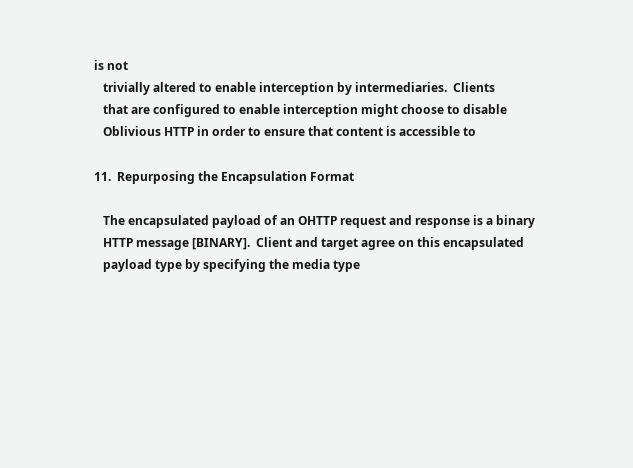is not
   trivially altered to enable interception by intermediaries.  Clients
   that are configured to enable interception might choose to disable
   Oblivious HTTP in order to ensure that content is accessible to

11.  Repurposing the Encapsulation Format

   The encapsulated payload of an OHTTP request and response is a binary
   HTTP message [BINARY].  Client and target agree on this encapsulated
   payload type by specifying the media type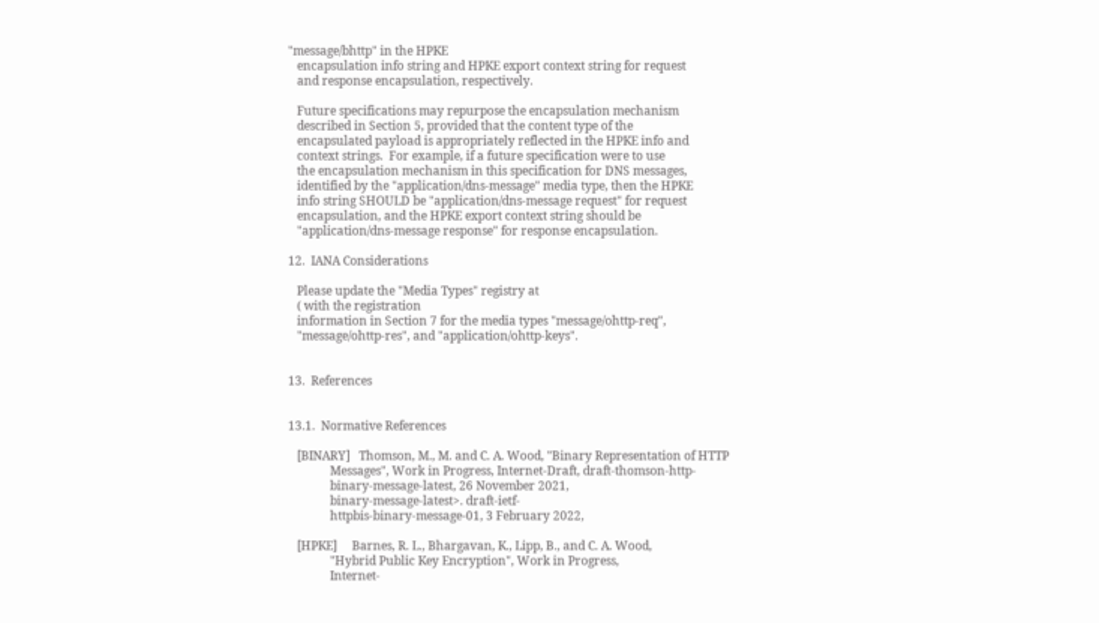"message/bhttp" in the HPKE
   encapsulation info string and HPKE export context string for request
   and response encapsulation, respectively.

   Future specifications may repurpose the encapsulation mechanism
   described in Section 5, provided that the content type of the
   encapsulated payload is appropriately reflected in the HPKE info and
   context strings.  For example, if a future specification were to use
   the encapsulation mechanism in this specification for DNS messages,
   identified by the "application/dns-message" media type, then the HPKE
   info string SHOULD be "application/dns-message request" for request
   encapsulation, and the HPKE export context string should be
   "application/dns-message response" for response encapsulation.

12.  IANA Considerations

   Please update the "Media Types" registry at
   ( with the registration
   information in Section 7 for the media types "message/ohttp-req",
   "message/ohttp-res", and "application/ohttp-keys".


13.  References


13.1.  Normative References

   [BINARY]   Thomson, M., M. and C. A. Wood, "Binary Representation of HTTP
              Messages", Work in Progress, Internet-Draft, draft-thomson-http-
              binary-message-latest, 26 November 2021,
              binary-message-latest>. draft-ietf-
              httpbis-binary-message-01, 3 February 2022,

   [HPKE]     Barnes, R. L., Bhargavan, K., Lipp, B., and C. A. Wood,
              "Hybrid Public Key Encryption", Work in Progress,
              Internet-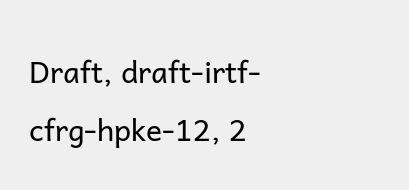Draft, draft-irtf-cfrg-hpke-12, 2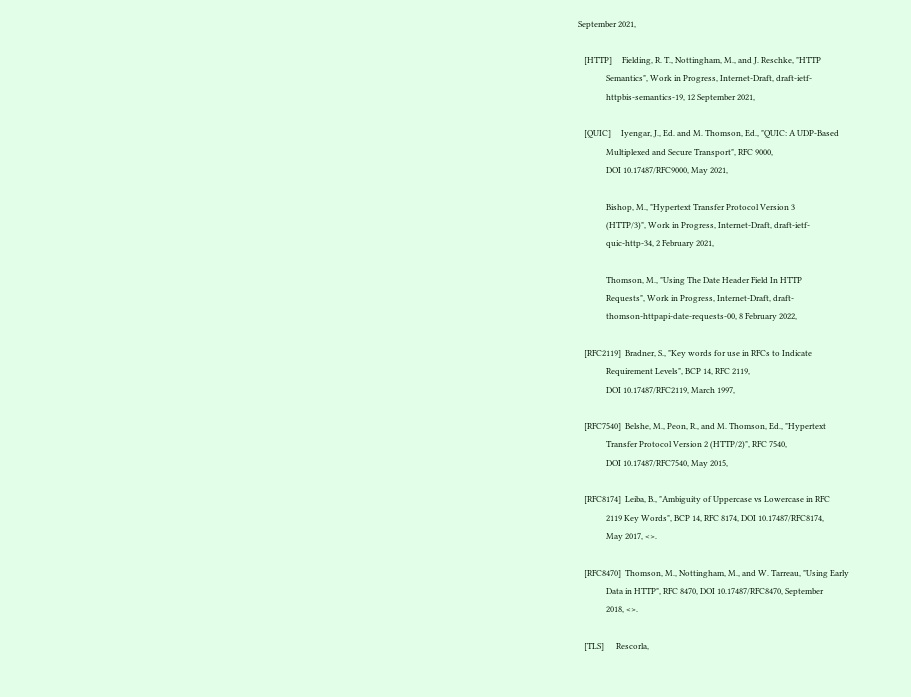September 2021,

   [HTTP]     Fielding, R. T., Nottingham, M., and J. Reschke, "HTTP
              Semantics", Work in Progress, Internet-Draft, draft-ietf-
              httpbis-semantics-19, 12 September 2021,

   [QUIC]     Iyengar, J., Ed. and M. Thomson, Ed., "QUIC: A UDP-Based
              Multiplexed and Secure Transport", RFC 9000,
              DOI 10.17487/RFC9000, May 2021,

              Bishop, M., "Hypertext Transfer Protocol Version 3
              (HTTP/3)", Work in Progress, Internet-Draft, draft-ietf-
              quic-http-34, 2 February 2021,

              Thomson, M., "Using The Date Header Field In HTTP
              Requests", Work in Progress, Internet-Draft, draft-
              thomson-httpapi-date-requests-00, 8 February 2022,

   [RFC2119]  Bradner, S., "Key words for use in RFCs to Indicate
              Requirement Levels", BCP 14, RFC 2119,
              DOI 10.17487/RFC2119, March 1997,

   [RFC7540]  Belshe, M., Peon, R., and M. Thomson, Ed., "Hypertext
              Transfer Protocol Version 2 (HTTP/2)", RFC 7540,
              DOI 10.17487/RFC7540, May 2015,

   [RFC8174]  Leiba, B., "Ambiguity of Uppercase vs Lowercase in RFC
              2119 Key Words", BCP 14, RFC 8174, DOI 10.17487/RFC8174,
              May 2017, <>.

   [RFC8470]  Thomson, M., Nottingham, M., and W. Tarreau, "Using Early
              Data in HTTP", RFC 8470, DOI 10.17487/RFC8470, September
              2018, <>.

   [TLS]      Rescorla,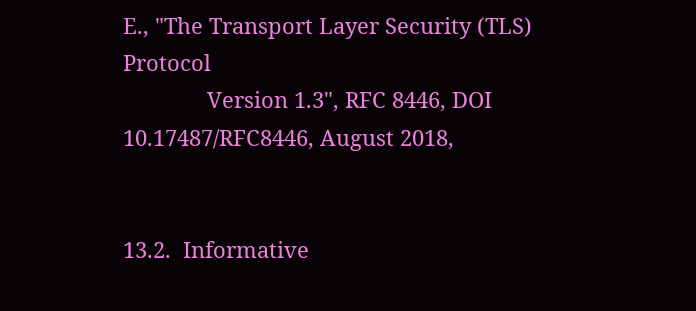E., "The Transport Layer Security (TLS) Protocol
              Version 1.3", RFC 8446, DOI 10.17487/RFC8446, August 2018,


13.2.  Informative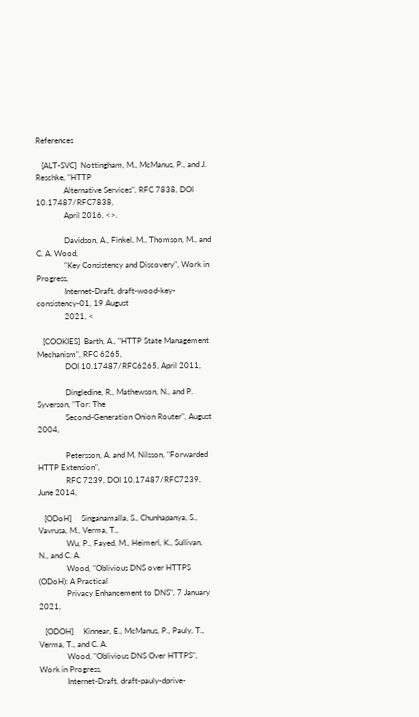References

   [ALT-SVC]  Nottingham, M., McManus, P., and J. Reschke, "HTTP
              Alternative Services", RFC 7838, DOI 10.17487/RFC7838,
              April 2016, <>.

              Davidson, A., Finkel, M., Thomson, M., and C. A. Wood,
              "Key Consistency and Discovery", Work in Progress,
              Internet-Draft, draft-wood-key-consistency-01, 19 August
              2021, <

   [COOKIES]  Barth, A., "HTTP State Management Mechanism", RFC 6265,
              DOI 10.17487/RFC6265, April 2011,

              Dingledine, R., Mathewson, N., and P. Syverson, "Tor: The
              Second-Generation Onion Router", August 2004,

              Petersson, A. and M. Nilsson, "Forwarded HTTP Extension",
              RFC 7239, DOI 10.17487/RFC7239, June 2014,

   [ODoH]     Singanamalla, S., Chunhapanya, S., Vavrusa, M., Verma, T.,
              Wu, P., Fayed, M., Heimerl, K., Sullivan, N., and C. A.
              Wood, "Oblivious DNS over HTTPS (ODoH): A Practical
              Privacy Enhancement to DNS", 7 January 2021,

   [ODOH]     Kinnear, E., McManus, P., Pauly, T., Verma, T., and C. A.
              Wood, "Oblivious DNS Over HTTPS", Work in Progress,
              Internet-Draft, draft-pauly-dprive-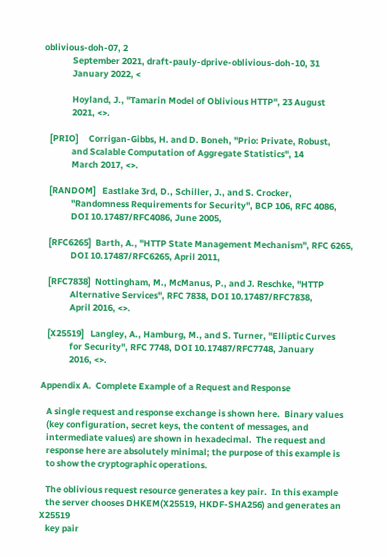oblivious-doh-07, 2
              September 2021, draft-pauly-dprive-oblivious-doh-10, 31
              January 2022, <

              Hoyland, J., "Tamarin Model of Oblivious HTTP", 23 August
              2021, <>.

   [PRIO]     Corrigan-Gibbs, H. and D. Boneh, "Prio: Private, Robust,
              and Scalable Computation of Aggregate Statistics", 14
              March 2017, <>.

   [RANDOM]   Eastlake 3rd, D., Schiller, J., and S. Crocker,
              "Randomness Requirements for Security", BCP 106, RFC 4086,
              DOI 10.17487/RFC4086, June 2005,

   [RFC6265]  Barth, A., "HTTP State Management Mechanism", RFC 6265,
              DOI 10.17487/RFC6265, April 2011,

   [RFC7838]  Nottingham, M., McManus, P., and J. Reschke, "HTTP
              Alternative Services", RFC 7838, DOI 10.17487/RFC7838,
              April 2016, <>.

   [X25519]   Langley, A., Hamburg, M., and S. Turner, "Elliptic Curves
              for Security", RFC 7748, DOI 10.17487/RFC7748, January
              2016, <>.

Appendix A.  Complete Example of a Request and Response

   A single request and response exchange is shown here.  Binary values
   (key configuration, secret keys, the content of messages, and
   intermediate values) are shown in hexadecimal.  The request and
   response here are absolutely minimal; the purpose of this example is
   to show the cryptographic operations.

   The oblivious request resource generates a key pair.  In this example
   the server chooses DHKEM(X25519, HKDF-SHA256) and generates an X25519
   key pair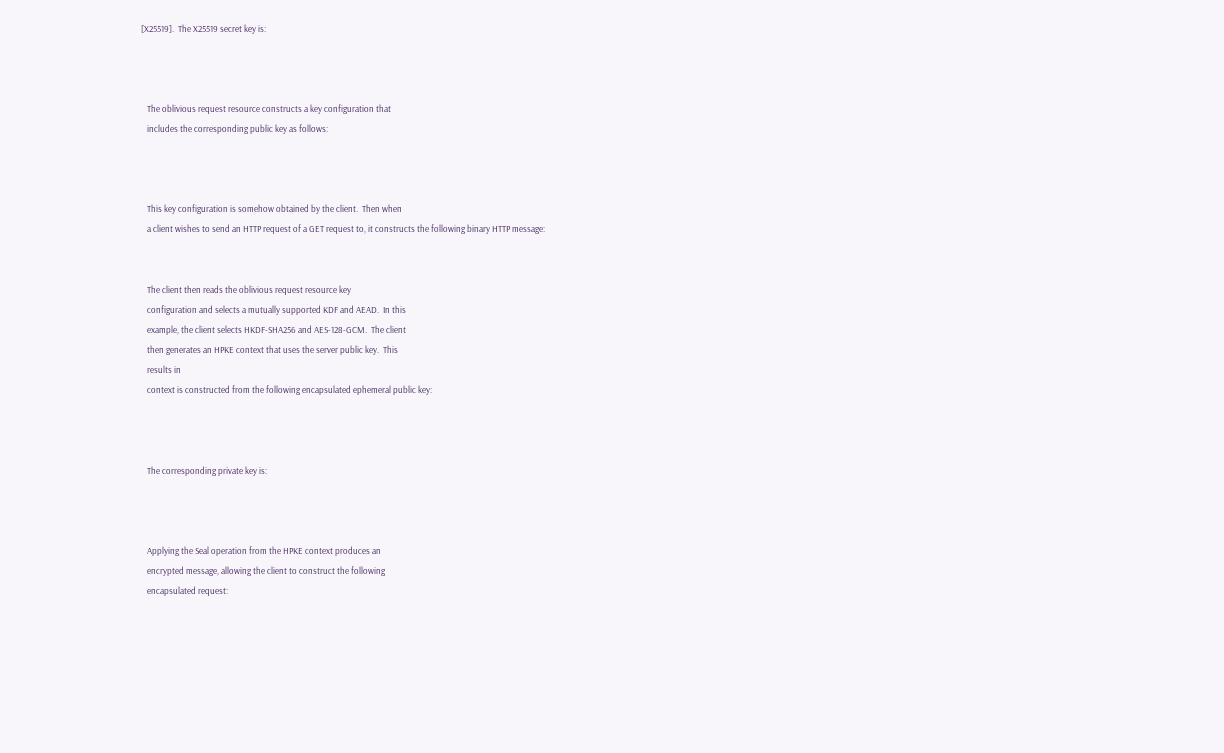[X25519].  The X25519 secret key is:



   The oblivious request resource constructs a key configuration that
   includes the corresponding public key as follows:



   This key configuration is somehow obtained by the client.  Then when
   a client wishes to send an HTTP request of a GET request to, it constructs the following binary HTTP message:


   The client then reads the oblivious request resource key
   configuration and selects a mutually supported KDF and AEAD.  In this
   example, the client selects HKDF-SHA256 and AES-128-GCM.  The client
   then generates an HPKE context that uses the server public key.  This
   results in
   context is constructed from the following encapsulated ephemeral public key:



   The corresponding private key is:



   Applying the Seal operation from the HPKE context produces an
   encrypted message, allowing the client to construct the following
   encapsulated request: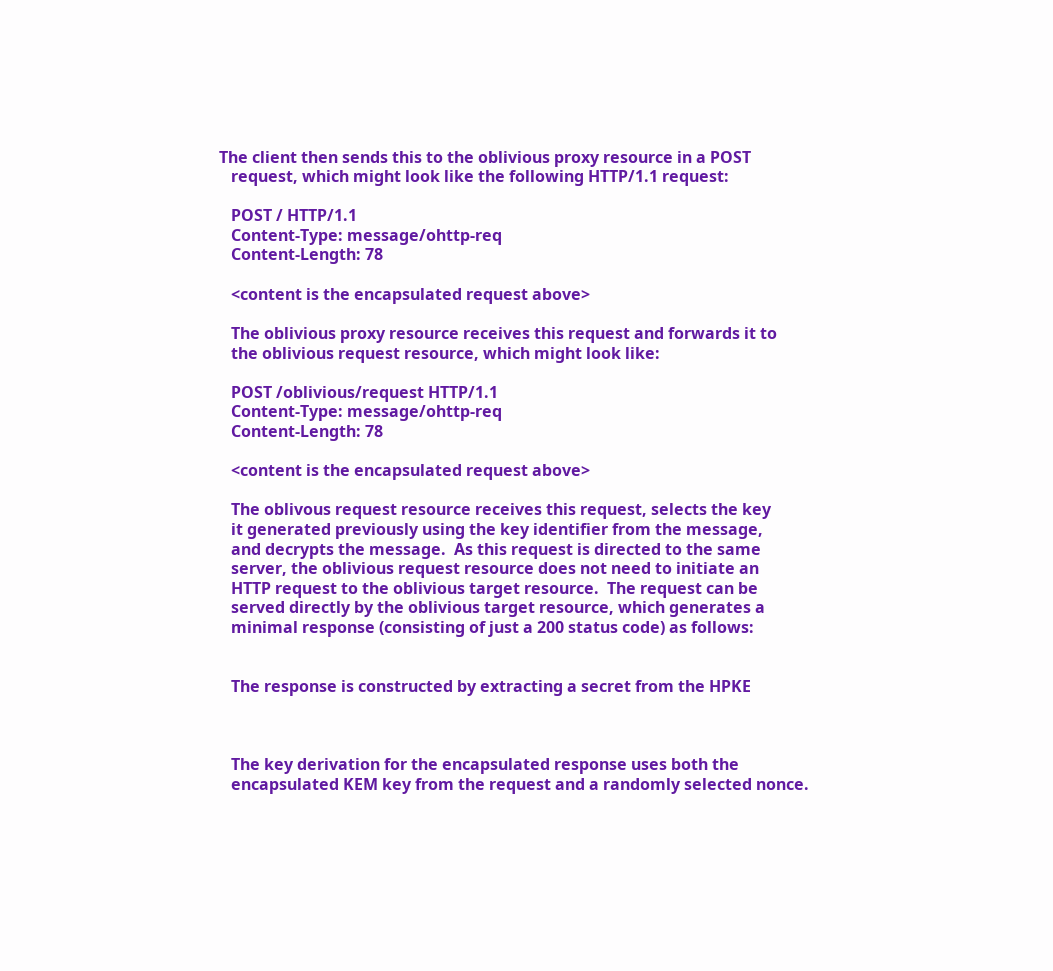The client then sends this to the oblivious proxy resource in a POST
   request, which might look like the following HTTP/1.1 request:

   POST / HTTP/1.1
   Content-Type: message/ohttp-req
   Content-Length: 78

   <content is the encapsulated request above>

   The oblivious proxy resource receives this request and forwards it to
   the oblivious request resource, which might look like:

   POST /oblivious/request HTTP/1.1
   Content-Type: message/ohttp-req
   Content-Length: 78

   <content is the encapsulated request above>

   The oblivous request resource receives this request, selects the key
   it generated previously using the key identifier from the message,
   and decrypts the message.  As this request is directed to the same
   server, the oblivious request resource does not need to initiate an
   HTTP request to the oblivious target resource.  The request can be
   served directly by the oblivious target resource, which generates a
   minimal response (consisting of just a 200 status code) as follows:


   The response is constructed by extracting a secret from the HPKE



   The key derivation for the encapsulated response uses both the
   encapsulated KEM key from the request and a randomly selected nonce.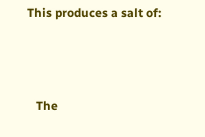This produces a salt of:



   The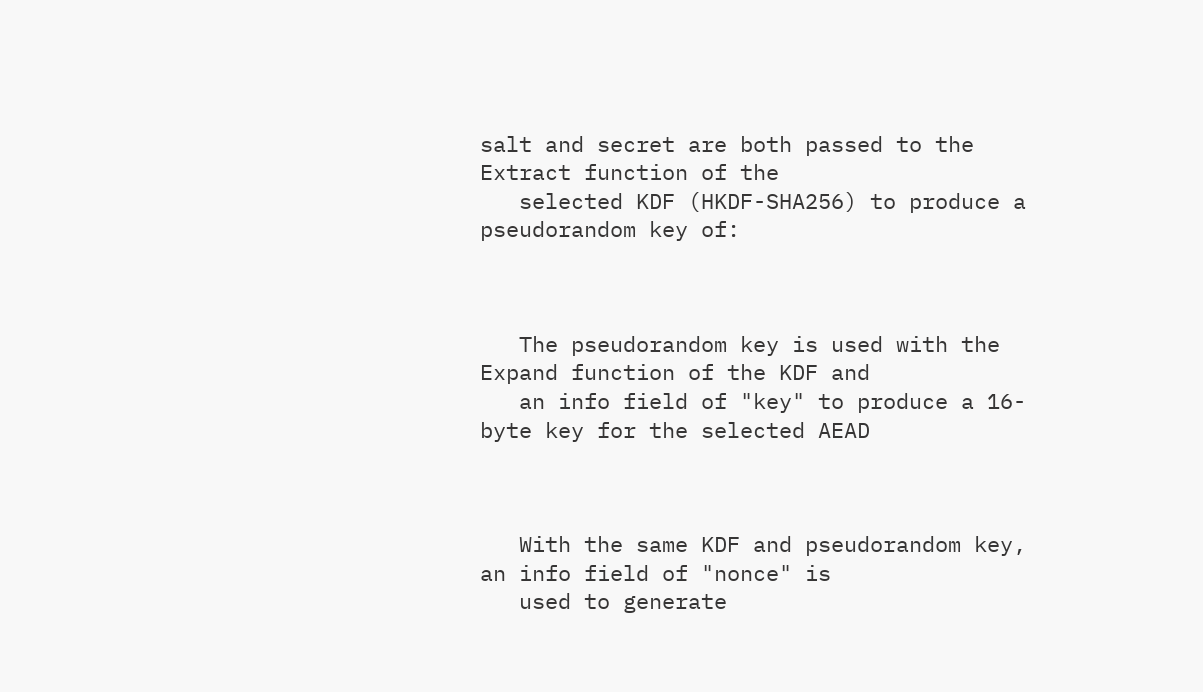salt and secret are both passed to the Extract function of the
   selected KDF (HKDF-SHA256) to produce a pseudorandom key of:



   The pseudorandom key is used with the Expand function of the KDF and
   an info field of "key" to produce a 16-byte key for the selected AEAD



   With the same KDF and pseudorandom key, an info field of "nonce" is
   used to generate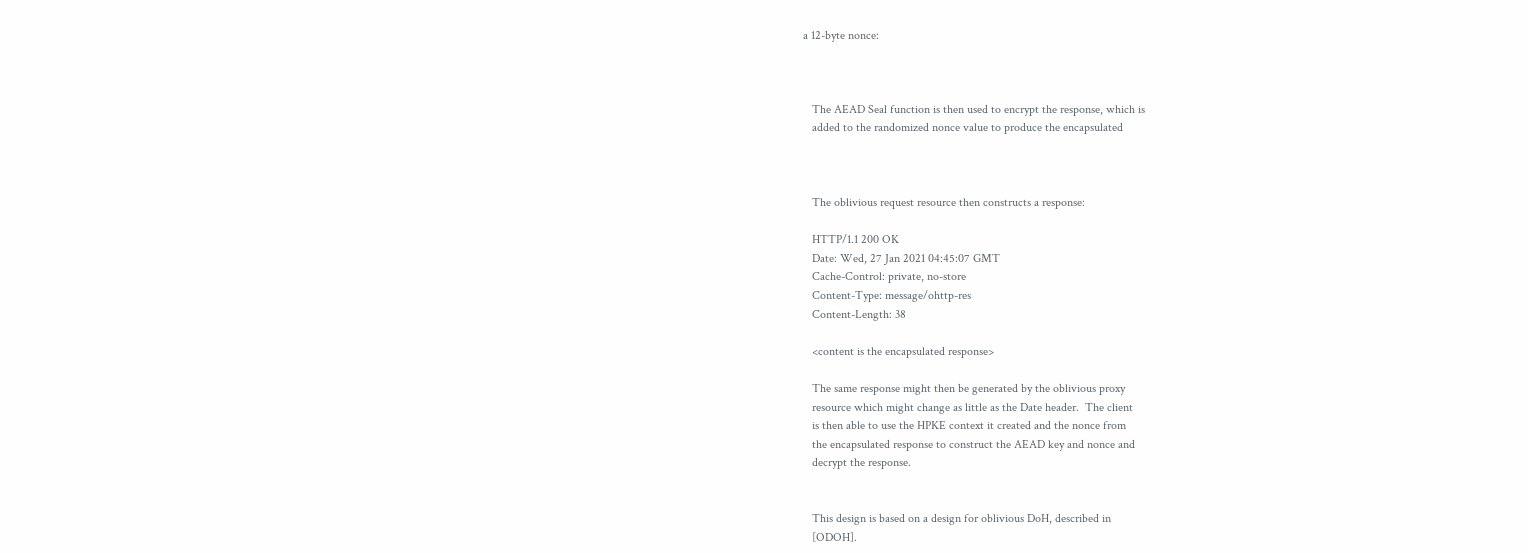a 12-byte nonce:



   The AEAD Seal function is then used to encrypt the response, which is
   added to the randomized nonce value to produce the encapsulated



   The oblivious request resource then constructs a response:

   HTTP/1.1 200 OK
   Date: Wed, 27 Jan 2021 04:45:07 GMT
   Cache-Control: private, no-store
   Content-Type: message/ohttp-res
   Content-Length: 38

   <content is the encapsulated response>

   The same response might then be generated by the oblivious proxy
   resource which might change as little as the Date header.  The client
   is then able to use the HPKE context it created and the nonce from
   the encapsulated response to construct the AEAD key and nonce and
   decrypt the response.


   This design is based on a design for oblivious DoH, described in
   [ODOH].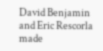David Benjamin and Eric Rescorla made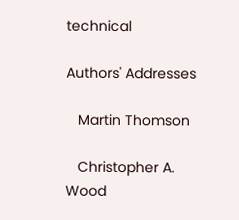technical

Authors' Addresses

   Martin Thomson

   Christopher A. Wood